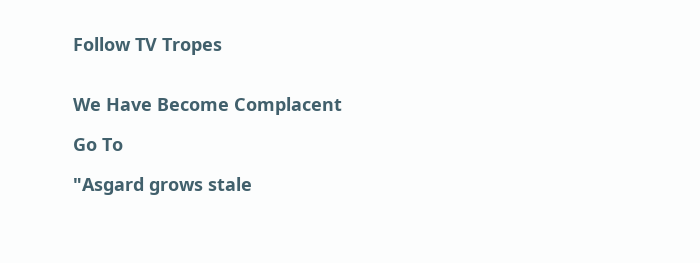Follow TV Tropes


We Have Become Complacent

Go To

"Asgard grows stale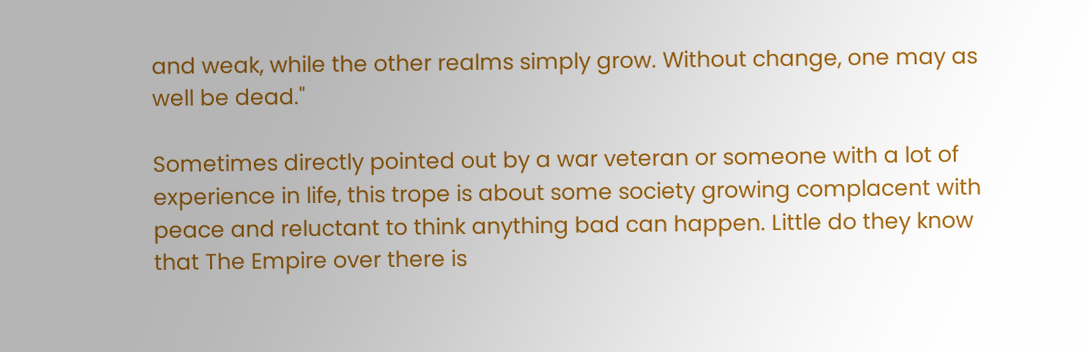and weak, while the other realms simply grow. Without change, one may as well be dead."

Sometimes directly pointed out by a war veteran or someone with a lot of experience in life, this trope is about some society growing complacent with peace and reluctant to think anything bad can happen. Little do they know that The Empire over there is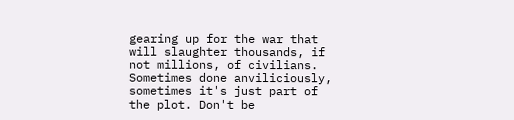gearing up for the war that will slaughter thousands, if not millions, of civilians. Sometimes done anviliciously, sometimes it's just part of the plot. Don't be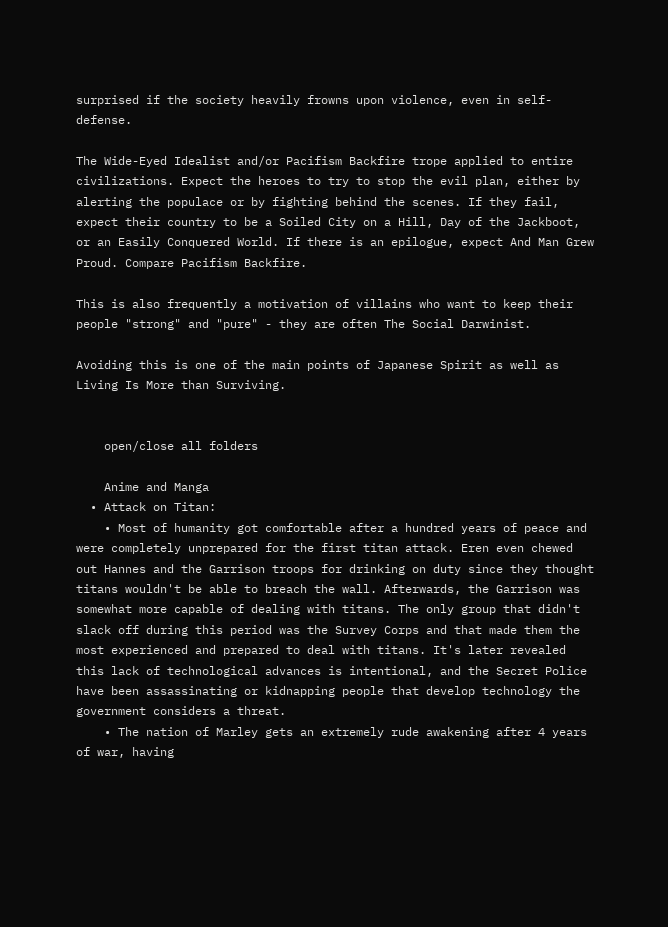surprised if the society heavily frowns upon violence, even in self-defense.

The Wide-Eyed Idealist and/or Pacifism Backfire trope applied to entire civilizations. Expect the heroes to try to stop the evil plan, either by alerting the populace or by fighting behind the scenes. If they fail, expect their country to be a Soiled City on a Hill, Day of the Jackboot, or an Easily Conquered World. If there is an epilogue, expect And Man Grew Proud. Compare Pacifism Backfire.

This is also frequently a motivation of villains who want to keep their people "strong" and "pure" - they are often The Social Darwinist.

Avoiding this is one of the main points of Japanese Spirit as well as Living Is More than Surviving.


    open/close all folders

    Anime and Manga
  • Attack on Titan:
    • Most of humanity got comfortable after a hundred years of peace and were completely unprepared for the first titan attack. Eren even chewed out Hannes and the Garrison troops for drinking on duty since they thought titans wouldn't be able to breach the wall. Afterwards, the Garrison was somewhat more capable of dealing with titans. The only group that didn't slack off during this period was the Survey Corps and that made them the most experienced and prepared to deal with titans. It's later revealed this lack of technological advances is intentional, and the Secret Police have been assassinating or kidnapping people that develop technology the government considers a threat.
    • The nation of Marley gets an extremely rude awakening after 4 years of war, having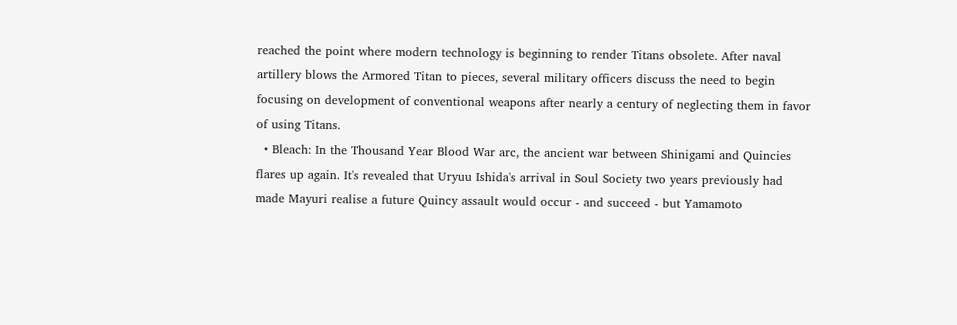reached the point where modern technology is beginning to render Titans obsolete. After naval artillery blows the Armored Titan to pieces, several military officers discuss the need to begin focusing on development of conventional weapons after nearly a century of neglecting them in favor of using Titans.
  • Bleach: In the Thousand Year Blood War arc, the ancient war between Shinigami and Quincies flares up again. It's revealed that Uryuu Ishida's arrival in Soul Society two years previously had made Mayuri realise a future Quincy assault would occur - and succeed - but Yamamoto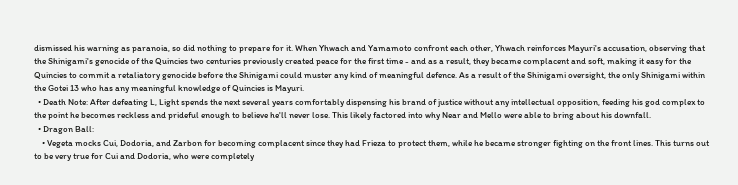dismissed his warning as paranoia, so did nothing to prepare for it. When Yhwach and Yamamoto confront each other, Yhwach reinforces Mayuri's accusation, observing that the Shinigami's genocide of the Quincies two centuries previously created peace for the first time - and as a result, they became complacent and soft, making it easy for the Quincies to commit a retaliatory genocide before the Shinigami could muster any kind of meaningful defence. As a result of the Shinigami oversight, the only Shinigami within the Gotei 13 who has any meaningful knowledge of Quincies is Mayuri.
  • Death Note: After defeating L, Light spends the next several years comfortably dispensing his brand of justice without any intellectual opposition, feeding his god complex to the point he becomes reckless and prideful enough to believe he'll never lose. This likely factored into why Near and Mello were able to bring about his downfall.
  • Dragon Ball:
    • Vegeta mocks Cui, Dodoria, and Zarbon for becoming complacent since they had Frieza to protect them, while he became stronger fighting on the front lines. This turns out to be very true for Cui and Dodoria, who were completely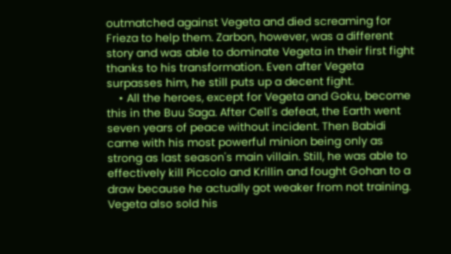outmatched against Vegeta and died screaming for Frieza to help them. Zarbon, however, was a different story and was able to dominate Vegeta in their first fight thanks to his transformation. Even after Vegeta surpasses him, he still puts up a decent fight.
    • All the heroes, except for Vegeta and Goku, become this in the Buu Saga. After Cell's defeat, the Earth went seven years of peace without incident. Then Babidi came with his most powerful minion being only as strong as last season's main villain. Still, he was able to effectively kill Piccolo and Krillin and fought Gohan to a draw because he actually got weaker from not training. Vegeta also sold his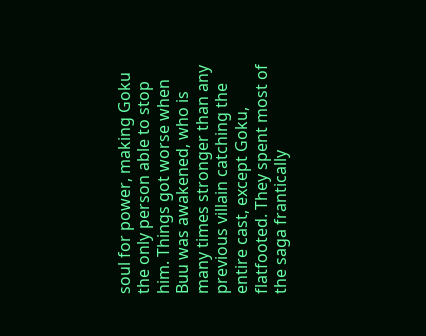soul for power, making Goku the only person able to stop him. Things got worse when Buu was awakened, who is many times stronger than any previous villain catching the entire cast, except Goku, flatfooted. They spent most of the saga frantically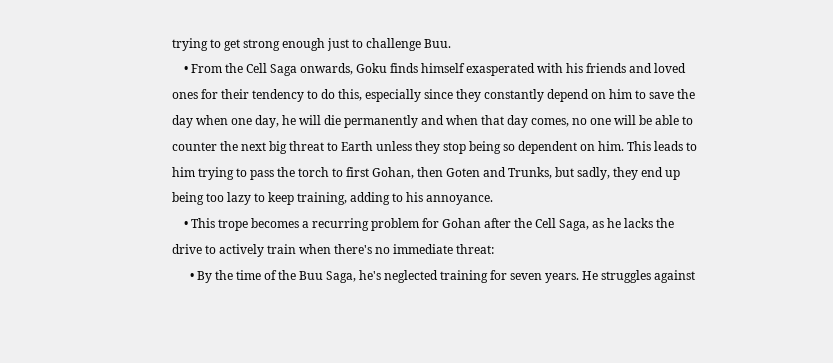trying to get strong enough just to challenge Buu.
    • From the Cell Saga onwards, Goku finds himself exasperated with his friends and loved ones for their tendency to do this, especially since they constantly depend on him to save the day when one day, he will die permanently and when that day comes, no one will be able to counter the next big threat to Earth unless they stop being so dependent on him. This leads to him trying to pass the torch to first Gohan, then Goten and Trunks, but sadly, they end up being too lazy to keep training, adding to his annoyance.
    • This trope becomes a recurring problem for Gohan after the Cell Saga, as he lacks the drive to actively train when there's no immediate threat:
      • By the time of the Buu Saga, he's neglected training for seven years. He struggles against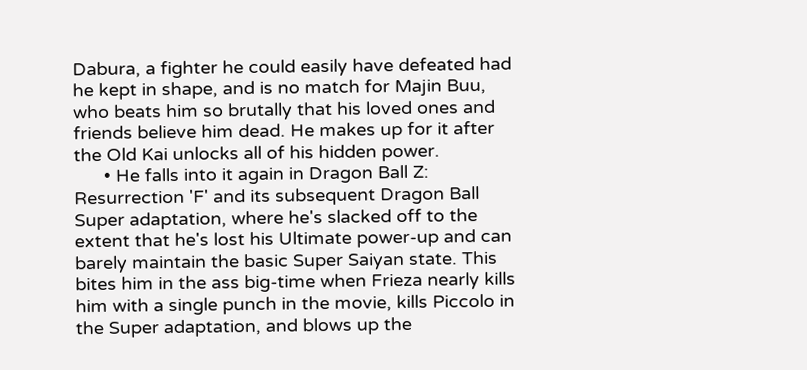Dabura, a fighter he could easily have defeated had he kept in shape, and is no match for Majin Buu, who beats him so brutally that his loved ones and friends believe him dead. He makes up for it after the Old Kai unlocks all of his hidden power.
      • He falls into it again in Dragon Ball Z: Resurrection 'F' and its subsequent Dragon Ball Super adaptation, where he's slacked off to the extent that he's lost his Ultimate power-up and can barely maintain the basic Super Saiyan state. This bites him in the ass big-time when Frieza nearly kills him with a single punch in the movie, kills Piccolo in the Super adaptation, and blows up the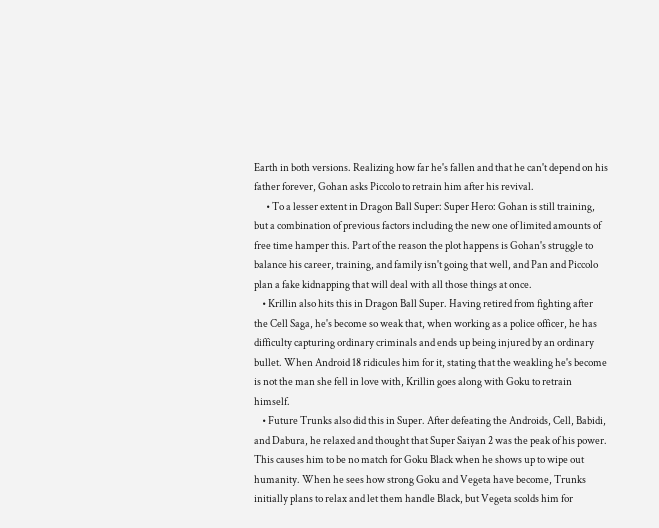Earth in both versions. Realizing how far he's fallen and that he can't depend on his father forever, Gohan asks Piccolo to retrain him after his revival.
      • To a lesser extent in Dragon Ball Super: Super Hero: Gohan is still training, but a combination of previous factors including the new one of limited amounts of free time hamper this. Part of the reason the plot happens is Gohan's struggle to balance his career, training, and family isn't going that well, and Pan and Piccolo plan a fake kidnapping that will deal with all those things at once.
    • Krillin also hits this in Dragon Ball Super. Having retired from fighting after the Cell Saga, he's become so weak that, when working as a police officer, he has difficulty capturing ordinary criminals and ends up being injured by an ordinary bullet. When Android 18 ridicules him for it, stating that the weakling he's become is not the man she fell in love with, Krillin goes along with Goku to retrain himself.
    • Future Trunks also did this in Super. After defeating the Androids, Cell, Babidi, and Dabura, he relaxed and thought that Super Saiyan 2 was the peak of his power. This causes him to be no match for Goku Black when he shows up to wipe out humanity. When he sees how strong Goku and Vegeta have become, Trunks initially plans to relax and let them handle Black, but Vegeta scolds him for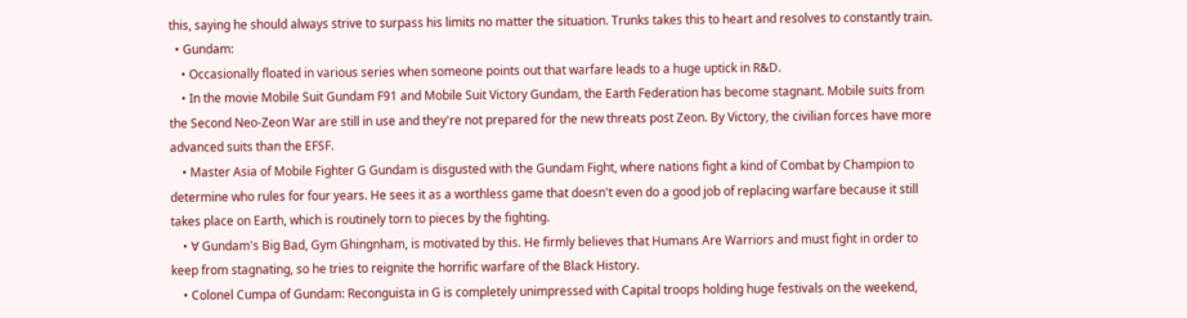this, saying he should always strive to surpass his limits no matter the situation. Trunks takes this to heart and resolves to constantly train.
  • Gundam:
    • Occasionally floated in various series when someone points out that warfare leads to a huge uptick in R&D.
    • In the movie Mobile Suit Gundam F91 and Mobile Suit Victory Gundam, the Earth Federation has become stagnant. Mobile suits from the Second Neo-Zeon War are still in use and they're not prepared for the new threats post Zeon. By Victory, the civilian forces have more advanced suits than the EFSF.
    • Master Asia of Mobile Fighter G Gundam is disgusted with the Gundam Fight, where nations fight a kind of Combat by Champion to determine who rules for four years. He sees it as a worthless game that doesn't even do a good job of replacing warfare because it still takes place on Earth, which is routinely torn to pieces by the fighting.
    • ∀ Gundam's Big Bad, Gym Ghingnham, is motivated by this. He firmly believes that Humans Are Warriors and must fight in order to keep from stagnating, so he tries to reignite the horrific warfare of the Black History.
    • Colonel Cumpa of Gundam: Reconguista in G is completely unimpressed with Capital troops holding huge festivals on the weekend,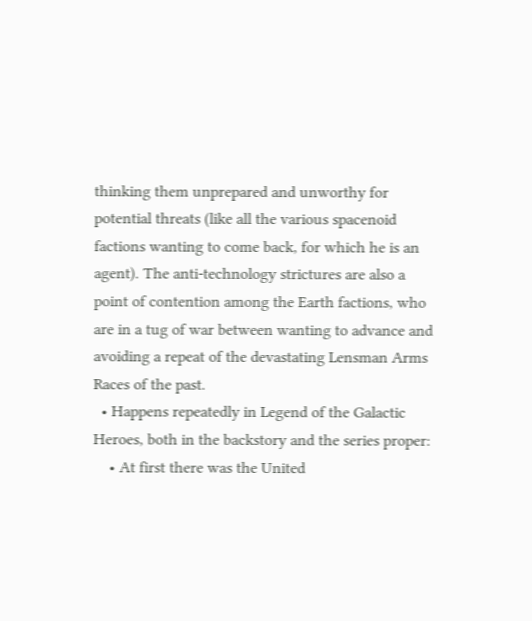thinking them unprepared and unworthy for potential threats (like all the various spacenoid factions wanting to come back, for which he is an agent). The anti-technology strictures are also a point of contention among the Earth factions, who are in a tug of war between wanting to advance and avoiding a repeat of the devastating Lensman Arms Races of the past.
  • Happens repeatedly in Legend of the Galactic Heroes, both in the backstory and the series proper:
    • At first there was the United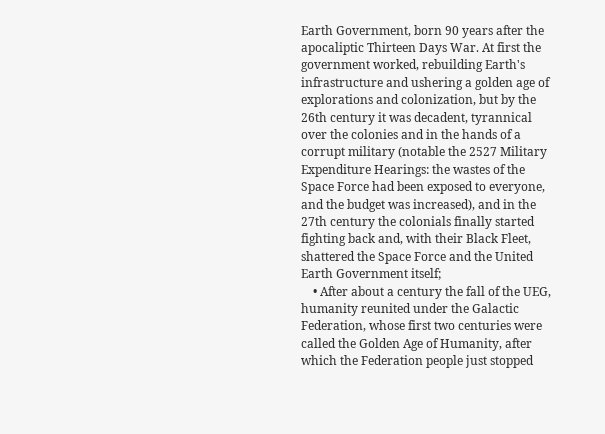Earth Government, born 90 years after the apocaliptic Thirteen Days War. At first the government worked, rebuilding Earth's infrastructure and ushering a golden age of explorations and colonization, but by the 26th century it was decadent, tyrannical over the colonies and in the hands of a corrupt military (notable the 2527 Military Expenditure Hearings: the wastes of the Space Force had been exposed to everyone, and the budget was increased), and in the 27th century the colonials finally started fighting back and, with their Black Fleet, shattered the Space Force and the United Earth Government itself;
    • After about a century the fall of the UEG, humanity reunited under the Galactic Federation, whose first two centuries were called the Golden Age of Humanity, after which the Federation people just stopped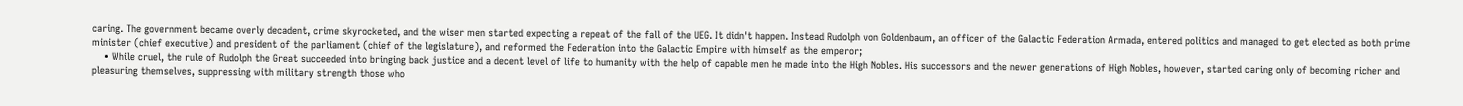caring. The government became overly decadent, crime skyrocketed, and the wiser men started expecting a repeat of the fall of the UEG. It didn't happen. Instead Rudolph von Goldenbaum, an officer of the Galactic Federation Armada, entered politics and managed to get elected as both prime minister (chief executive) and president of the parliament (chief of the legislature), and reformed the Federation into the Galactic Empire with himself as the emperor;
    • While cruel, the rule of Rudolph the Great succeeded into bringing back justice and a decent level of life to humanity with the help of capable men he made into the High Nobles. His successors and the newer generations of High Nobles, however, started caring only of becoming richer and pleasuring themselves, suppressing with military strength those who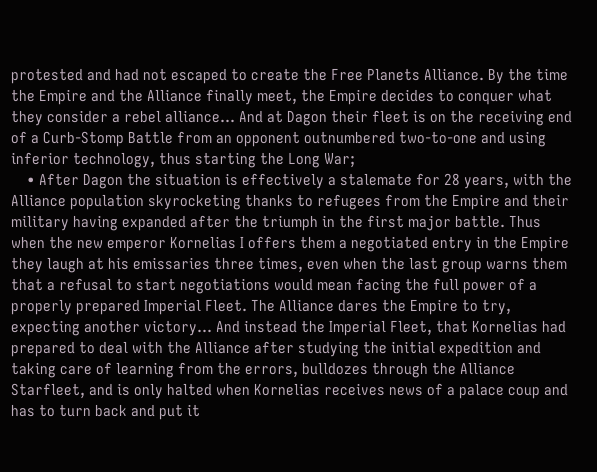protested and had not escaped to create the Free Planets Alliance. By the time the Empire and the Alliance finally meet, the Empire decides to conquer what they consider a rebel alliance... And at Dagon their fleet is on the receiving end of a Curb-Stomp Battle from an opponent outnumbered two-to-one and using inferior technology, thus starting the Long War;
    • After Dagon the situation is effectively a stalemate for 28 years, with the Alliance population skyrocketing thanks to refugees from the Empire and their military having expanded after the triumph in the first major battle. Thus when the new emperor Kornelias I offers them a negotiated entry in the Empire they laugh at his emissaries three times, even when the last group warns them that a refusal to start negotiations would mean facing the full power of a properly prepared Imperial Fleet. The Alliance dares the Empire to try, expecting another victory... And instead the Imperial Fleet, that Kornelias had prepared to deal with the Alliance after studying the initial expedition and taking care of learning from the errors, bulldozes through the Alliance Starfleet, and is only halted when Kornelias receives news of a palace coup and has to turn back and put it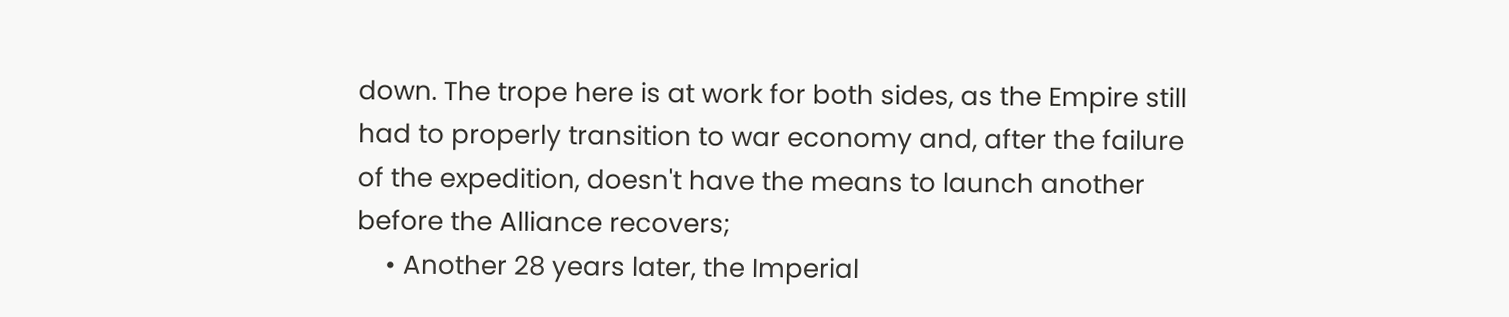down. The trope here is at work for both sides, as the Empire still had to properly transition to war economy and, after the failure of the expedition, doesn't have the means to launch another before the Alliance recovers;
    • Another 28 years later, the Imperial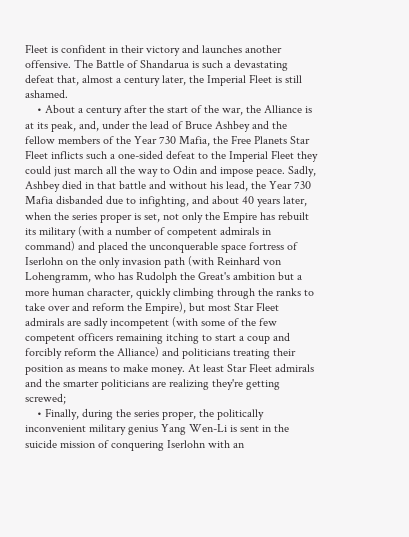Fleet is confident in their victory and launches another offensive. The Battle of Shandarua is such a devastating defeat that, almost a century later, the Imperial Fleet is still ashamed.
    • About a century after the start of the war, the Alliance is at its peak, and, under the lead of Bruce Ashbey and the fellow members of the Year 730 Mafia, the Free Planets Star Fleet inflicts such a one-sided defeat to the Imperial Fleet they could just march all the way to Odin and impose peace. Sadly, Ashbey died in that battle and without his lead, the Year 730 Mafia disbanded due to infighting, and about 40 years later, when the series proper is set, not only the Empire has rebuilt its military (with a number of competent admirals in command) and placed the unconquerable space fortress of Iserlohn on the only invasion path (with Reinhard von Lohengramm, who has Rudolph the Great's ambition but a more human character, quickly climbing through the ranks to take over and reform the Empire), but most Star Fleet admirals are sadly incompetent (with some of the few competent officers remaining itching to start a coup and forcibly reform the Alliance) and politicians treating their position as means to make money. At least Star Fleet admirals and the smarter politicians are realizing they're getting screwed;
    • Finally, during the series proper, the politically inconvenient military genius Yang Wen-Li is sent in the suicide mission of conquering Iserlohn with an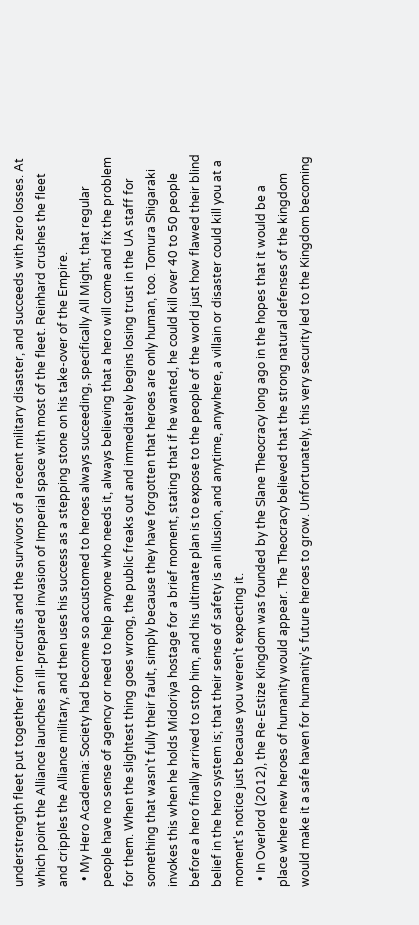understrength fleet put together from recruits and the survivors of a recent military disaster, and succeeds with zero losses. At which point the Alliance launches an ill-prepared invasion of Imperial space with most of the fleet. Reinhard crushes the fleet and cripples the Alliance military, and then uses his success as a stepping stone on his take-over of the Empire.
  • My Hero Academia: Society had become so accustomed to heroes always succeeding, specifically All Might, that regular people have no sense of agency or need to help anyone who needs it, always believing that a hero will come and fix the problem for them. When the slightest thing goes wrong, the public freaks out and immediately begins losing trust in the UA staff for something that wasn't fully their fault, simply because they have forgotten that heroes are only human, too. Tomura Shigaraki invokes this when he holds Midoriya hostage for a brief moment, stating that if he wanted, he could kill over 40 to 50 people before a hero finally arrived to stop him, and his ultimate plan is to expose to the people of the world just how flawed their blind belief in the hero system is; that their sense of safety is an illusion, and anytime, anywhere, a villain or disaster could kill you at a moment's notice just because you weren't expecting it.
  • In Overlord (2012), the Re-Estize Kingdom was founded by the Slane Theocracy long ago in the hopes that it would be a place where new heroes of humanity would appear. The Theocracy believed that the strong natural defenses of the kingdom would make it a safe haven for humanity's future heroes to grow. Unfortunately, this very security led to the Kingdom becoming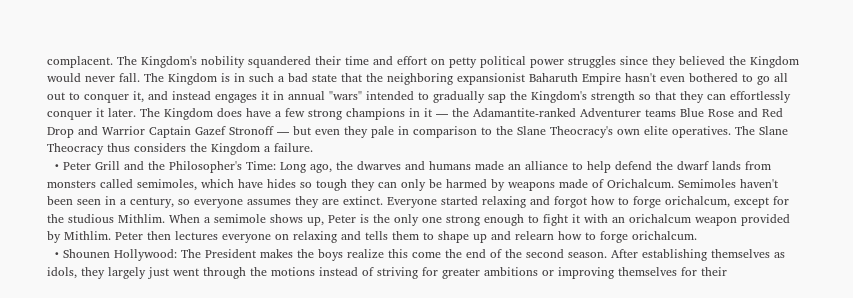complacent. The Kingdom's nobility squandered their time and effort on petty political power struggles since they believed the Kingdom would never fall. The Kingdom is in such a bad state that the neighboring expansionist Baharuth Empire hasn't even bothered to go all out to conquer it, and instead engages it in annual "wars" intended to gradually sap the Kingdom's strength so that they can effortlessly conquer it later. The Kingdom does have a few strong champions in it — the Adamantite-ranked Adventurer teams Blue Rose and Red Drop and Warrior Captain Gazef Stronoff — but even they pale in comparison to the Slane Theocracy's own elite operatives. The Slane Theocracy thus considers the Kingdom a failure.
  • Peter Grill and the Philosopher's Time: Long ago, the dwarves and humans made an alliance to help defend the dwarf lands from monsters called semimoles, which have hides so tough they can only be harmed by weapons made of Orichalcum. Semimoles haven't been seen in a century, so everyone assumes they are extinct. Everyone started relaxing and forgot how to forge orichalcum, except for the studious Mithlim. When a semimole shows up, Peter is the only one strong enough to fight it with an orichalcum weapon provided by Mithlim. Peter then lectures everyone on relaxing and tells them to shape up and relearn how to forge orichalcum.
  • Shounen Hollywood: The President makes the boys realize this come the end of the second season. After establishing themselves as idols, they largely just went through the motions instead of striving for greater ambitions or improving themselves for their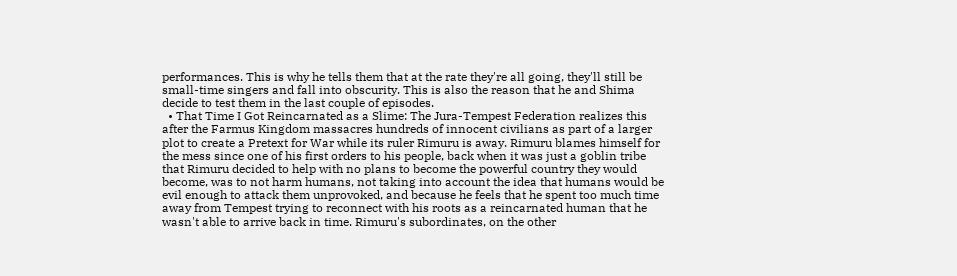performances. This is why he tells them that at the rate they're all going, they'll still be small-time singers and fall into obscurity. This is also the reason that he and Shima decide to test them in the last couple of episodes.
  • That Time I Got Reincarnated as a Slime: The Jura-Tempest Federation realizes this after the Farmus Kingdom massacres hundreds of innocent civilians as part of a larger plot to create a Pretext for War while its ruler Rimuru is away. Rimuru blames himself for the mess since one of his first orders to his people, back when it was just a goblin tribe that Rimuru decided to help with no plans to become the powerful country they would become, was to not harm humans, not taking into account the idea that humans would be evil enough to attack them unprovoked, and because he feels that he spent too much time away from Tempest trying to reconnect with his roots as a reincarnated human that he wasn't able to arrive back in time. Rimuru's subordinates, on the other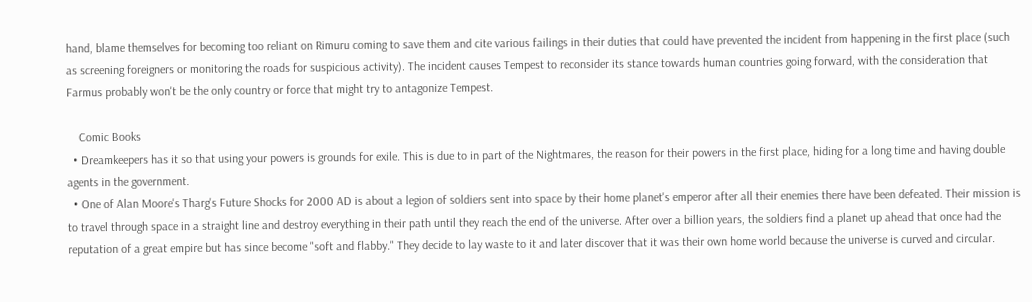hand, blame themselves for becoming too reliant on Rimuru coming to save them and cite various failings in their duties that could have prevented the incident from happening in the first place (such as screening foreigners or monitoring the roads for suspicious activity). The incident causes Tempest to reconsider its stance towards human countries going forward, with the consideration that Farmus probably won't be the only country or force that might try to antagonize Tempest.

    Comic Books
  • Dreamkeepers has it so that using your powers is grounds for exile. This is due to in part of the Nightmares, the reason for their powers in the first place, hiding for a long time and having double agents in the government.
  • One of Alan Moore's Tharg's Future Shocks for 2000 AD is about a legion of soldiers sent into space by their home planet's emperor after all their enemies there have been defeated. Their mission is to travel through space in a straight line and destroy everything in their path until they reach the end of the universe. After over a billion years, the soldiers find a planet up ahead that once had the reputation of a great empire but has since become "soft and flabby." They decide to lay waste to it and later discover that it was their own home world because the universe is curved and circular.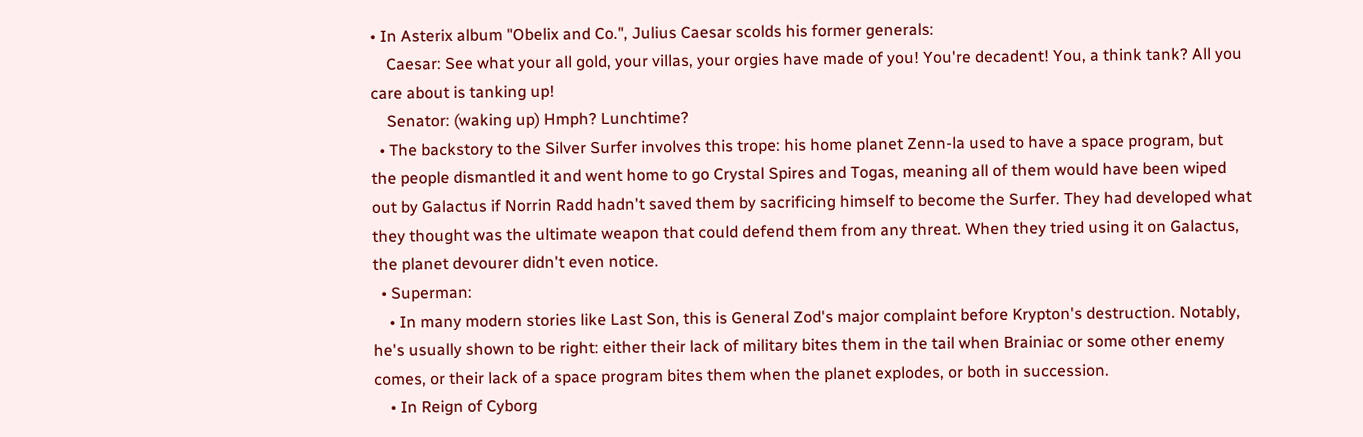• In Asterix album "Obelix and Co.", Julius Caesar scolds his former generals:
    Caesar: See what your all gold, your villas, your orgies have made of you! You're decadent! You, a think tank? All you care about is tanking up!
    Senator: (waking up) Hmph? Lunchtime?
  • The backstory to the Silver Surfer involves this trope: his home planet Zenn-la used to have a space program, but the people dismantled it and went home to go Crystal Spires and Togas, meaning all of them would have been wiped out by Galactus if Norrin Radd hadn't saved them by sacrificing himself to become the Surfer. They had developed what they thought was the ultimate weapon that could defend them from any threat. When they tried using it on Galactus, the planet devourer didn't even notice.
  • Superman:
    • In many modern stories like Last Son, this is General Zod's major complaint before Krypton's destruction. Notably, he's usually shown to be right: either their lack of military bites them in the tail when Brainiac or some other enemy comes, or their lack of a space program bites them when the planet explodes, or both in succession.
    • In Reign of Cyborg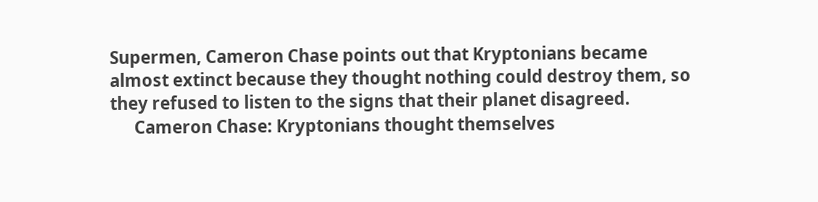Supermen, Cameron Chase points out that Kryptonians became almost extinct because they thought nothing could destroy them, so they refused to listen to the signs that their planet disagreed.
      Cameron Chase: Kryptonians thought themselves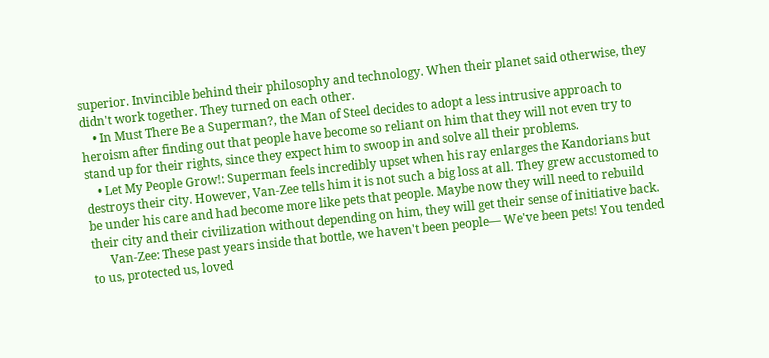superior. Invincible behind their philosophy and technology. When their planet said otherwise, they didn't work together. They turned on each other.
    • In Must There Be a Superman?, the Man of Steel decides to adopt a less intrusive approach to heroism after finding out that people have become so reliant on him that they will not even try to stand up for their rights, since they expect him to swoop in and solve all their problems.
    • Let My People Grow!: Superman feels incredibly upset when his ray enlarges the Kandorians but destroys their city. However, Van-Zee tells him it is not such a big loss at all. They grew accustomed to be under his care and had become more like pets that people. Maybe now they will need to rebuild their city and their civilization without depending on him, they will get their sense of initiative back.
      Van-Zee: These past years inside that bottle, we haven't been people— We've been pets! You tended to us, protected us, loved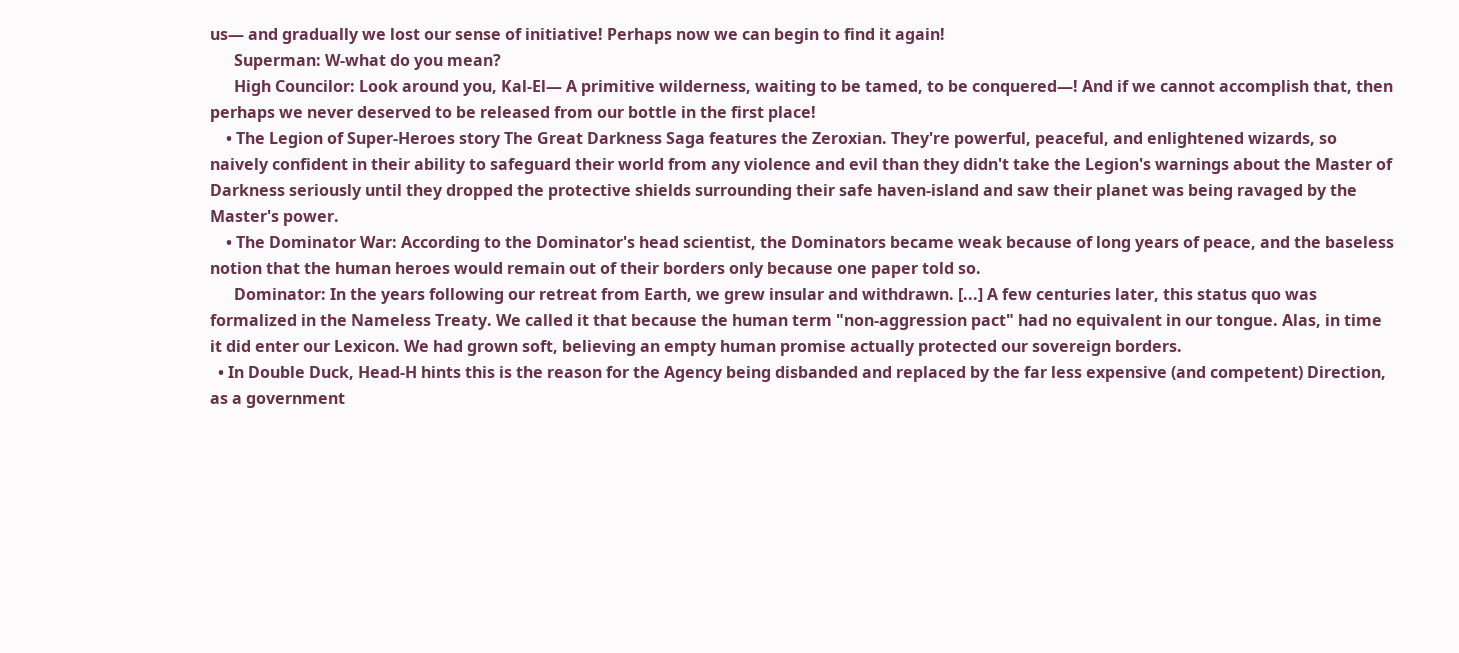us— and gradually we lost our sense of initiative! Perhaps now we can begin to find it again!
      Superman: W-what do you mean?
      High Councilor: Look around you, Kal-El— A primitive wilderness, waiting to be tamed, to be conquered—! And if we cannot accomplish that, then perhaps we never deserved to be released from our bottle in the first place!
    • The Legion of Super-Heroes story The Great Darkness Saga features the Zeroxian. They're powerful, peaceful, and enlightened wizards, so naively confident in their ability to safeguard their world from any violence and evil than they didn't take the Legion's warnings about the Master of Darkness seriously until they dropped the protective shields surrounding their safe haven-island and saw their planet was being ravaged by the Master's power.
    • The Dominator War: According to the Dominator's head scientist, the Dominators became weak because of long years of peace, and the baseless notion that the human heroes would remain out of their borders only because one paper told so.
      Dominator: In the years following our retreat from Earth, we grew insular and withdrawn. [...] A few centuries later, this status quo was formalized in the Nameless Treaty. We called it that because the human term "non-aggression pact" had no equivalent in our tongue. Alas, in time it did enter our Lexicon. We had grown soft, believing an empty human promise actually protected our sovereign borders.
  • In Double Duck, Head-H hints this is the reason for the Agency being disbanded and replaced by the far less expensive (and competent) Direction, as a government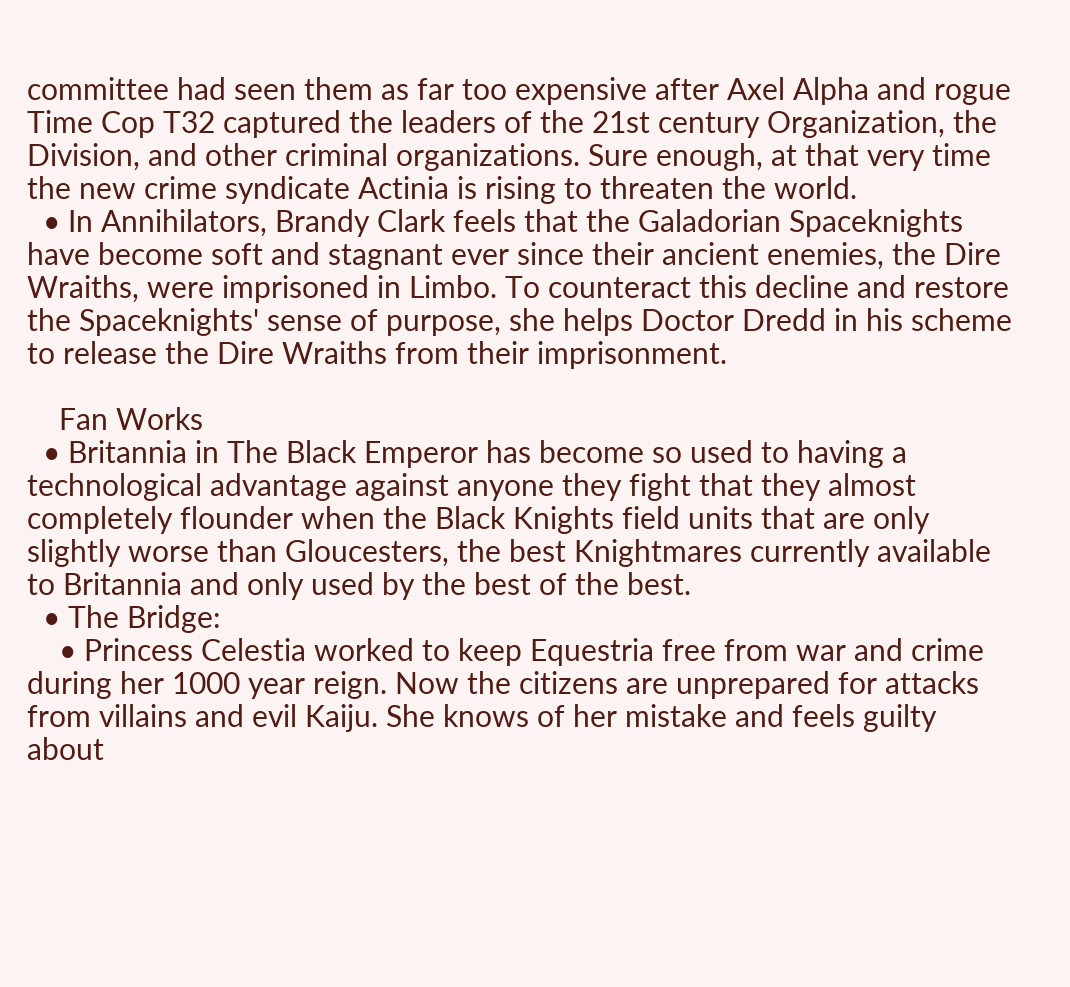committee had seen them as far too expensive after Axel Alpha and rogue Time Cop T32 captured the leaders of the 21st century Organization, the Division, and other criminal organizations. Sure enough, at that very time the new crime syndicate Actinia is rising to threaten the world.
  • In Annihilators, Brandy Clark feels that the Galadorian Spaceknights have become soft and stagnant ever since their ancient enemies, the Dire Wraiths, were imprisoned in Limbo. To counteract this decline and restore the Spaceknights' sense of purpose, she helps Doctor Dredd in his scheme to release the Dire Wraiths from their imprisonment.

    Fan Works
  • Britannia in The Black Emperor has become so used to having a technological advantage against anyone they fight that they almost completely flounder when the Black Knights field units that are only slightly worse than Gloucesters, the best Knightmares currently available to Britannia and only used by the best of the best.
  • The Bridge:
    • Princess Celestia worked to keep Equestria free from war and crime during her 1000 year reign. Now the citizens are unprepared for attacks from villains and evil Kaiju. She knows of her mistake and feels guilty about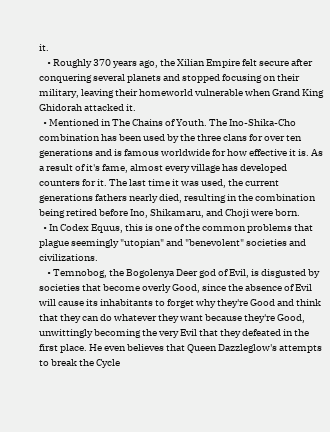it.
    • Roughly 370 years ago, the Xilian Empire felt secure after conquering several planets and stopped focusing on their military, leaving their homeworld vulnerable when Grand King Ghidorah attacked it.
  • Mentioned in The Chains of Youth. The Ino-Shika-Cho combination has been used by the three clans for over ten generations and is famous worldwide for how effective it is. As a result of it's fame, almost every village has developed counters for it. The last time it was used, the current generations fathers nearly died, resulting in the combination being retired before Ino, Shikamaru, and Choji were born.
  • In Codex Equus, this is one of the common problems that plague seemingly "utopian" and "benevolent" societies and civilizations.
    • Temnobog, the Bogolenya Deer god of Evil, is disgusted by societies that become overly Good, since the absence of Evil will cause its inhabitants to forget why they're Good and think that they can do whatever they want because they're Good, unwittingly becoming the very Evil that they defeated in the first place. He even believes that Queen Dazzleglow's attempts to break the Cycle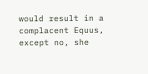would result in a complacent Equus, except no, she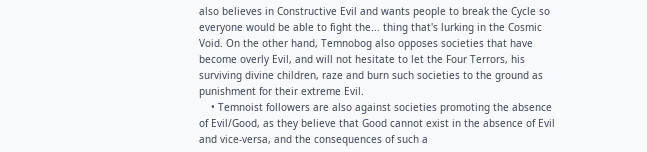also believes in Constructive Evil and wants people to break the Cycle so everyone would be able to fight the... thing that's lurking in the Cosmic Void. On the other hand, Temnobog also opposes societies that have become overly Evil, and will not hesitate to let the Four Terrors, his surviving divine children, raze and burn such societies to the ground as punishment for their extreme Evil.
    • Temnoist followers are also against societies promoting the absence of Evil/Good, as they believe that Good cannot exist in the absence of Evil and vice-versa, and the consequences of such a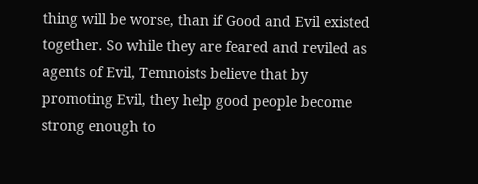thing will be worse, than if Good and Evil existed together. So while they are feared and reviled as agents of Evil, Temnoists believe that by promoting Evil, they help good people become strong enough to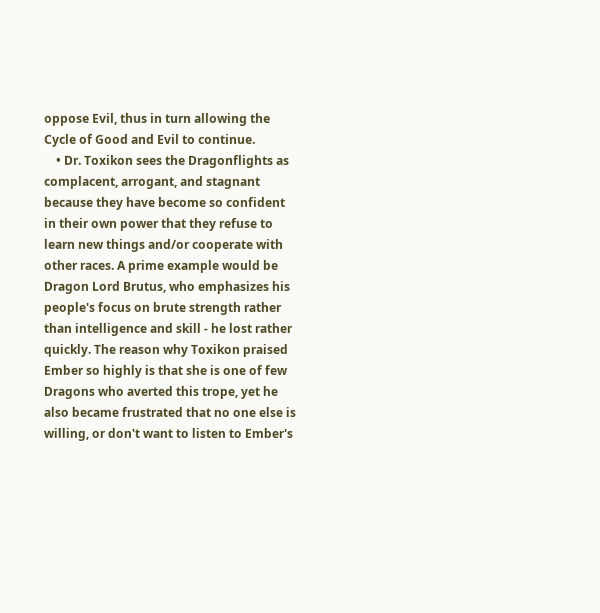oppose Evil, thus in turn allowing the Cycle of Good and Evil to continue.
    • Dr. Toxikon sees the Dragonflights as complacent, arrogant, and stagnant because they have become so confident in their own power that they refuse to learn new things and/or cooperate with other races. A prime example would be Dragon Lord Brutus, who emphasizes his people's focus on brute strength rather than intelligence and skill - he lost rather quickly. The reason why Toxikon praised Ember so highly is that she is one of few Dragons who averted this trope, yet he also became frustrated that no one else is willing, or don't want to listen to Ember's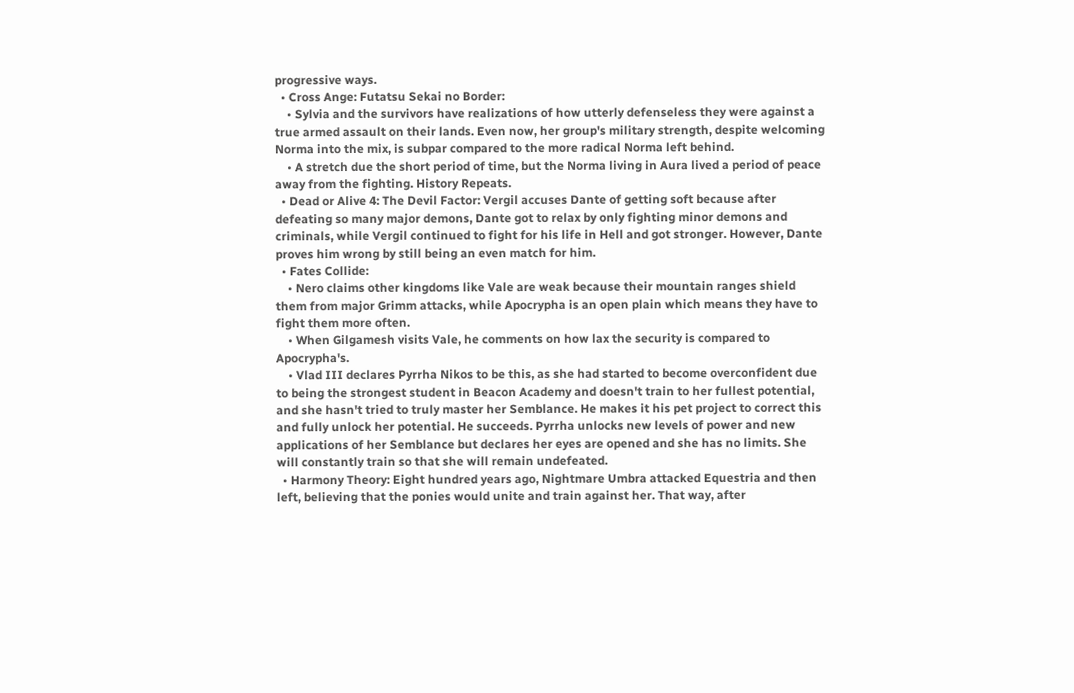progressive ways.
  • Cross Ange: Futatsu Sekai no Border:
    • Sylvia and the survivors have realizations of how utterly defenseless they were against a true armed assault on their lands. Even now, her group's military strength, despite welcoming Norma into the mix, is subpar compared to the more radical Norma left behind.
    • A stretch due the short period of time, but the Norma living in Aura lived a period of peace away from the fighting. History Repeats.
  • Dead or Alive 4: The Devil Factor: Vergil accuses Dante of getting soft because after defeating so many major demons, Dante got to relax by only fighting minor demons and criminals, while Vergil continued to fight for his life in Hell and got stronger. However, Dante proves him wrong by still being an even match for him.
  • Fates Collide:
    • Nero claims other kingdoms like Vale are weak because their mountain ranges shield them from major Grimm attacks, while Apocrypha is an open plain which means they have to fight them more often.
    • When Gilgamesh visits Vale, he comments on how lax the security is compared to Apocrypha's.
    • Vlad III declares Pyrrha Nikos to be this, as she had started to become overconfident due to being the strongest student in Beacon Academy and doesn't train to her fullest potential, and she hasn't tried to truly master her Semblance. He makes it his pet project to correct this and fully unlock her potential. He succeeds. Pyrrha unlocks new levels of power and new applications of her Semblance but declares her eyes are opened and she has no limits. She will constantly train so that she will remain undefeated.
  • Harmony Theory: Eight hundred years ago, Nightmare Umbra attacked Equestria and then left, believing that the ponies would unite and train against her. That way, after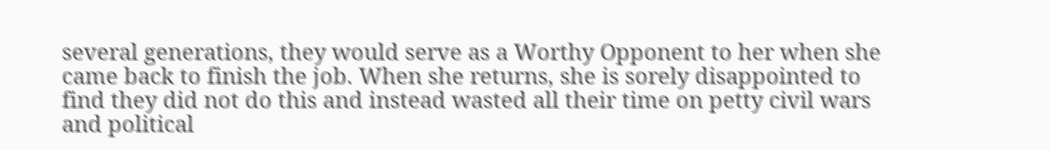several generations, they would serve as a Worthy Opponent to her when she came back to finish the job. When she returns, she is sorely disappointed to find they did not do this and instead wasted all their time on petty civil wars and political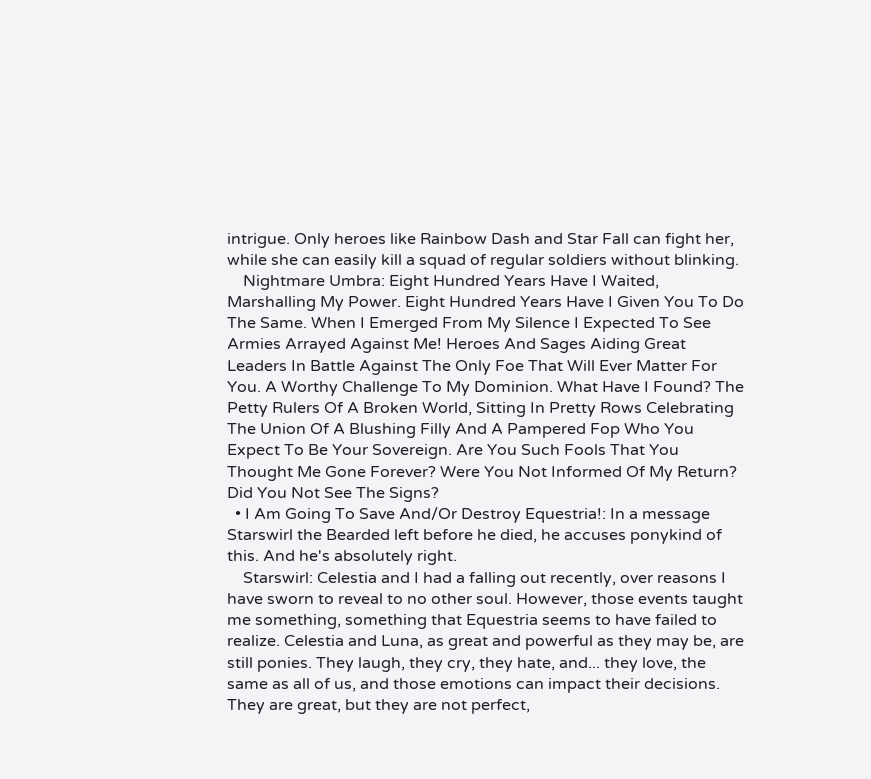intrigue. Only heroes like Rainbow Dash and Star Fall can fight her, while she can easily kill a squad of regular soldiers without blinking.
    Nightmare Umbra: Eight Hundred Years Have I Waited, Marshalling My Power. Eight Hundred Years Have I Given You To Do The Same. When I Emerged From My Silence I Expected To See Armies Arrayed Against Me! Heroes And Sages Aiding Great Leaders In Battle Against The Only Foe That Will Ever Matter For You. A Worthy Challenge To My Dominion. What Have I Found? The Petty Rulers Of A Broken World, Sitting In Pretty Rows Celebrating The Union Of A Blushing Filly And A Pampered Fop Who You Expect To Be Your Sovereign. Are You Such Fools That You Thought Me Gone Forever? Were You Not Informed Of My Return? Did You Not See The Signs?
  • I Am Going To Save And/Or Destroy Equestria!: In a message Starswirl the Bearded left before he died, he accuses ponykind of this. And he's absolutely right.
    Starswirl: Celestia and I had a falling out recently, over reasons I have sworn to reveal to no other soul. However, those events taught me something, something that Equestria seems to have failed to realize. Celestia and Luna, as great and powerful as they may be, are still ponies. They laugh, they cry, they hate, and... they love, the same as all of us, and those emotions can impact their decisions. They are great, but they are not perfect,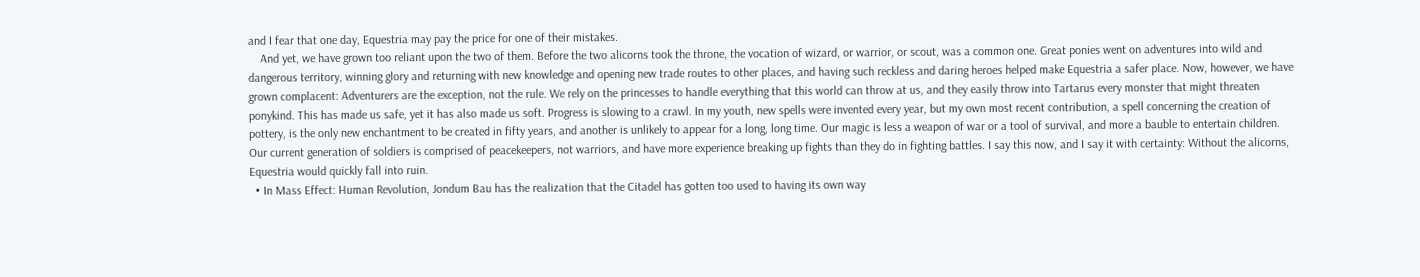and I fear that one day, Equestria may pay the price for one of their mistakes.
    And yet, we have grown too reliant upon the two of them. Before the two alicorns took the throne, the vocation of wizard, or warrior, or scout, was a common one. Great ponies went on adventures into wild and dangerous territory, winning glory and returning with new knowledge and opening new trade routes to other places, and having such reckless and daring heroes helped make Equestria a safer place. Now, however, we have grown complacent: Adventurers are the exception, not the rule. We rely on the princesses to handle everything that this world can throw at us, and they easily throw into Tartarus every monster that might threaten ponykind. This has made us safe, yet it has also made us soft. Progress is slowing to a crawl. In my youth, new spells were invented every year, but my own most recent contribution, a spell concerning the creation of pottery, is the only new enchantment to be created in fifty years, and another is unlikely to appear for a long, long time. Our magic is less a weapon of war or a tool of survival, and more a bauble to entertain children. Our current generation of soldiers is comprised of peacekeepers, not warriors, and have more experience breaking up fights than they do in fighting battles. I say this now, and I say it with certainty: Without the alicorns, Equestria would quickly fall into ruin.
  • In Mass Effect: Human Revolution, Jondum Bau has the realization that the Citadel has gotten too used to having its own way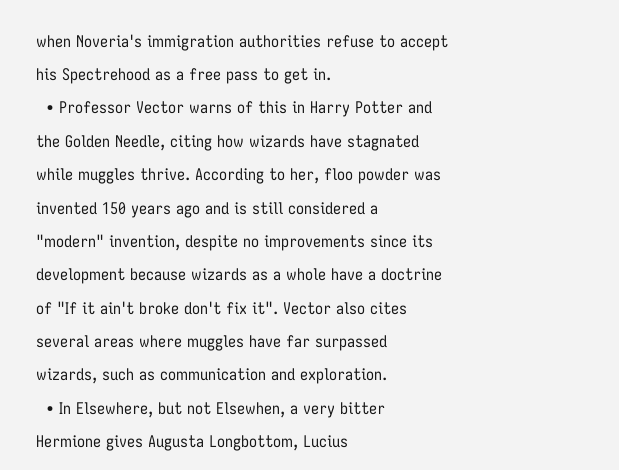when Noveria's immigration authorities refuse to accept his Spectrehood as a free pass to get in.
  • Professor Vector warns of this in Harry Potter and the Golden Needle, citing how wizards have stagnated while muggles thrive. According to her, floo powder was invented 150 years ago and is still considered a "modern" invention, despite no improvements since its development because wizards as a whole have a doctrine of "If it ain't broke don't fix it". Vector also cites several areas where muggles have far surpassed wizards, such as communication and exploration.
  • In Elsewhere, but not Elsewhen, a very bitter Hermione gives Augusta Longbottom, Lucius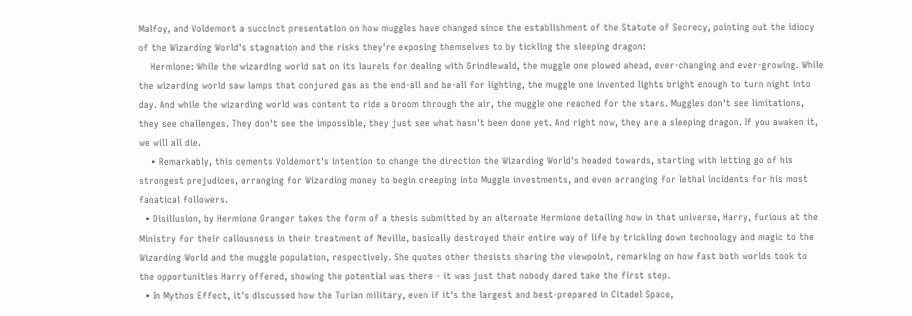Malfoy, and Voldemort a succinct presentation on how muggles have changed since the establishment of the Statute of Secrecy, pointing out the idiocy of the Wizarding World's stagnation and the risks they're exposing themselves to by tickling the sleeping dragon:
    Hermione: While the wizarding world sat on its laurels for dealing with Grindlewald, the muggle one plowed ahead, ever-changing and ever-growing. While the wizarding world saw lamps that conjured gas as the end-all and be-all for lighting, the muggle one invented lights bright enough to turn night into day. And while the wizarding world was content to ride a broom through the air, the muggle one reached for the stars. Muggles don't see limitations, they see challenges. They don't see the impossible, they just see what hasn't been done yet. And right now, they are a sleeping dragon. If you awaken it, we will all die.
    • Remarkably, this cements Voldemort's intention to change the direction the Wizarding World's headed towards, starting with letting go of his strongest prejudices, arranging for Wizarding money to begin creeping into Muggle investments, and even arranging for lethal incidents for his most fanatical followers.
  • Disillusion, by Hermione Granger takes the form of a thesis submitted by an alternate Hermione detailing how in that universe, Harry, furious at the Ministry for their callousness in their treatment of Neville, basically destroyed their entire way of life by trickling down technology and magic to the Wizarding World and the muggle population, respectively. She quotes other thesists sharing the viewpoint, remarking on how fast both worlds took to the opportunities Harry offered, showing the potential was there - it was just that nobody dared take the first step.
  • In Mythos Effect, it's discussed how the Turian military, even if it's the largest and best-prepared in Citadel Space,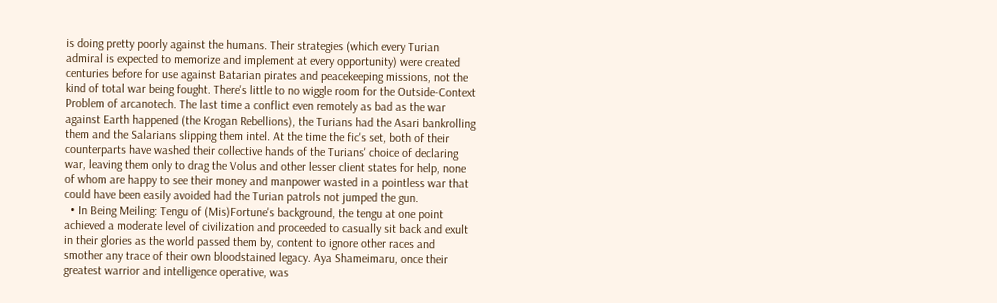is doing pretty poorly against the humans. Their strategies (which every Turian admiral is expected to memorize and implement at every opportunity) were created centuries before for use against Batarian pirates and peacekeeping missions, not the kind of total war being fought. There's little to no wiggle room for the Outside-Context Problem of arcanotech. The last time a conflict even remotely as bad as the war against Earth happened (the Krogan Rebellions), the Turians had the Asari bankrolling them and the Salarians slipping them intel. At the time the fic's set, both of their counterparts have washed their collective hands of the Turians' choice of declaring war, leaving them only to drag the Volus and other lesser client states for help, none of whom are happy to see their money and manpower wasted in a pointless war that could have been easily avoided had the Turian patrols not jumped the gun.
  • In Being Meiling: Tengu of (Mis)Fortune's background, the tengu at one point achieved a moderate level of civilization and proceeded to casually sit back and exult in their glories as the world passed them by, content to ignore other races and smother any trace of their own bloodstained legacy. Aya Shameimaru, once their greatest warrior and intelligence operative, was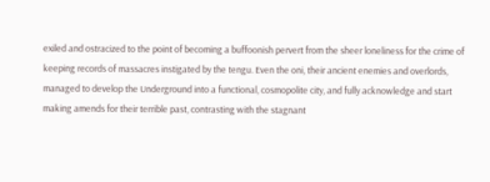exiled and ostracized to the point of becoming a buffoonish pervert from the sheer loneliness for the crime of keeping records of massacres instigated by the tengu. Even the oni, their ancient enemies and overlords, managed to develop the Underground into a functional, cosmopolite city, and fully acknowledge and start making amends for their terrible past, contrasting with the stagnant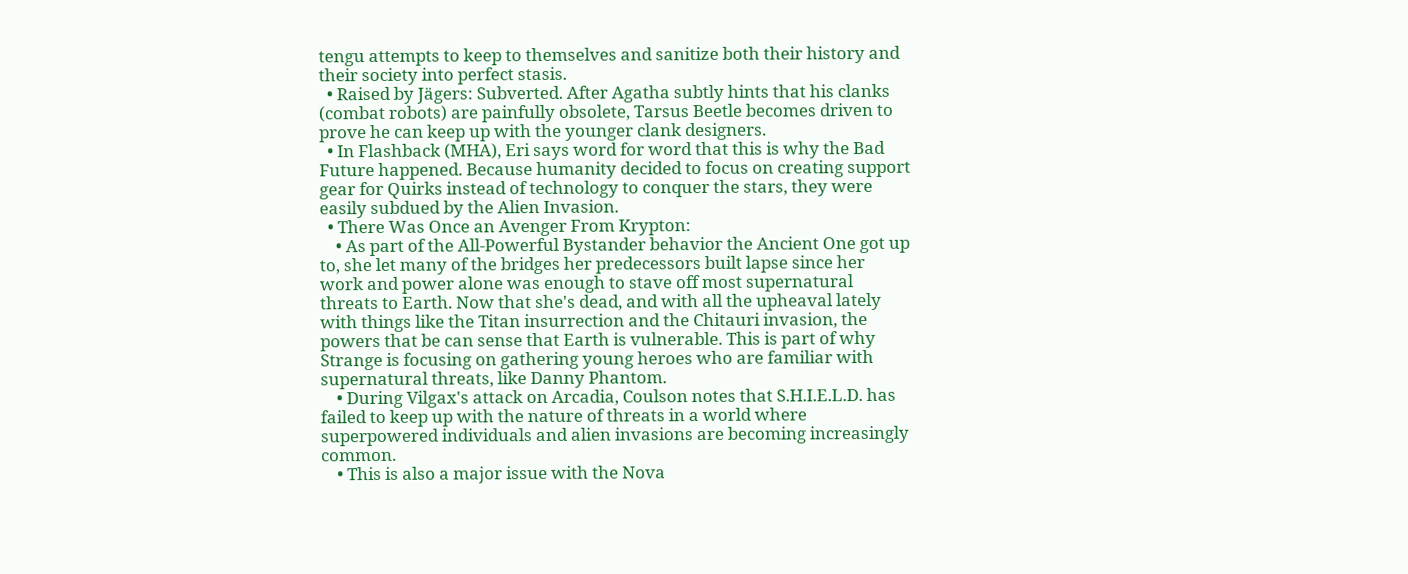tengu attempts to keep to themselves and sanitize both their history and their society into perfect stasis.
  • Raised by Jägers: Subverted. After Agatha subtly hints that his clanks (combat robots) are painfully obsolete, Tarsus Beetle becomes driven to prove he can keep up with the younger clank designers.
  • In Flashback (MHA), Eri says word for word that this is why the Bad Future happened. Because humanity decided to focus on creating support gear for Quirks instead of technology to conquer the stars, they were easily subdued by the Alien Invasion.
  • There Was Once an Avenger From Krypton:
    • As part of the All-Powerful Bystander behavior the Ancient One got up to, she let many of the bridges her predecessors built lapse since her work and power alone was enough to stave off most supernatural threats to Earth. Now that she's dead, and with all the upheaval lately with things like the Titan insurrection and the Chitauri invasion, the powers that be can sense that Earth is vulnerable. This is part of why Strange is focusing on gathering young heroes who are familiar with supernatural threats, like Danny Phantom.
    • During Vilgax's attack on Arcadia, Coulson notes that S.H.I.E.L.D. has failed to keep up with the nature of threats in a world where superpowered individuals and alien invasions are becoming increasingly common.
    • This is also a major issue with the Nova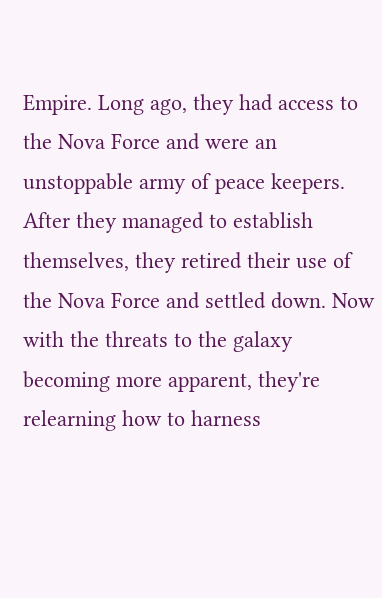Empire. Long ago, they had access to the Nova Force and were an unstoppable army of peace keepers. After they managed to establish themselves, they retired their use of the Nova Force and settled down. Now with the threats to the galaxy becoming more apparent, they're relearning how to harness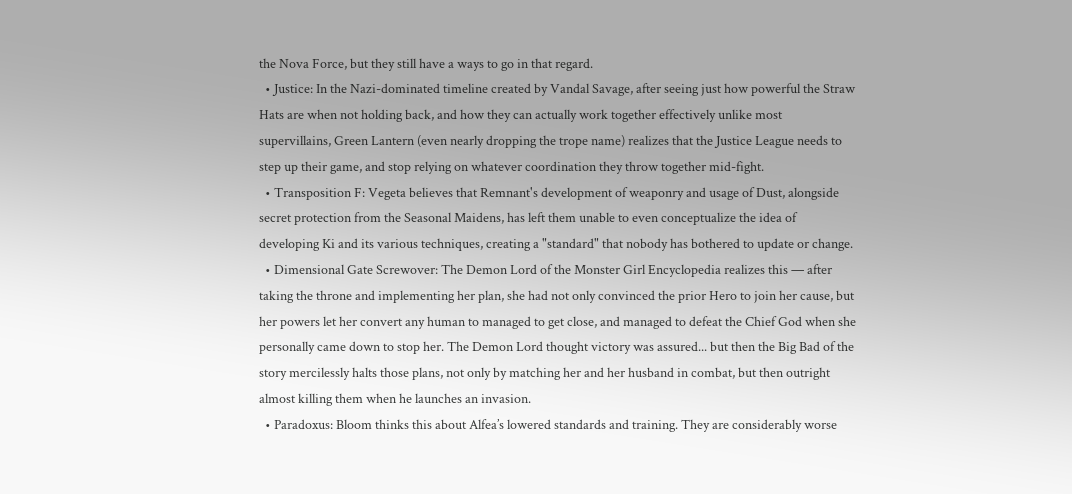the Nova Force, but they still have a ways to go in that regard.
  • Justice: In the Nazi-dominated timeline created by Vandal Savage, after seeing just how powerful the Straw Hats are when not holding back, and how they can actually work together effectively unlike most supervillains, Green Lantern (even nearly dropping the trope name) realizes that the Justice League needs to step up their game, and stop relying on whatever coordination they throw together mid-fight.
  • Transposition F: Vegeta believes that Remnant's development of weaponry and usage of Dust, alongside secret protection from the Seasonal Maidens, has left them unable to even conceptualize the idea of developing Ki and its various techniques, creating a "standard" that nobody has bothered to update or change.
  • Dimensional Gate Screwover: The Demon Lord of the Monster Girl Encyclopedia realizes this — after taking the throne and implementing her plan, she had not only convinced the prior Hero to join her cause, but her powers let her convert any human to managed to get close, and managed to defeat the Chief God when she personally came down to stop her. The Demon Lord thought victory was assured... but then the Big Bad of the story mercilessly halts those plans, not only by matching her and her husband in combat, but then outright almost killing them when he launches an invasion.
  • Paradoxus: Bloom thinks this about Alfea’s lowered standards and training. They are considerably worse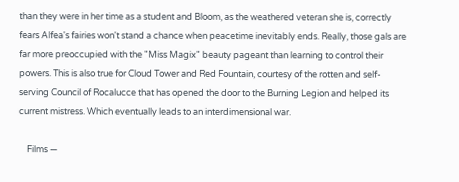than they were in her time as a student and Bloom, as the weathered veteran she is, correctly fears Alfea's fairies won't stand a chance when peacetime inevitably ends. Really, those gals are far more preoccupied with the "Miss Magix" beauty pageant than learning to control their powers. This is also true for Cloud Tower and Red Fountain, courtesy of the rotten and self-serving Council of Rocalucce that has opened the door to the Burning Legion and helped its current mistress. Which eventually leads to an interdimensional war.

    Films —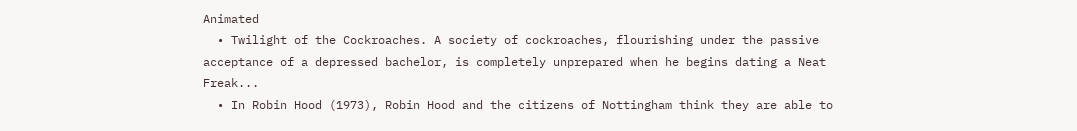Animated
  • Twilight of the Cockroaches. A society of cockroaches, flourishing under the passive acceptance of a depressed bachelor, is completely unprepared when he begins dating a Neat Freak...
  • In Robin Hood (1973), Robin Hood and the citizens of Nottingham think they are able to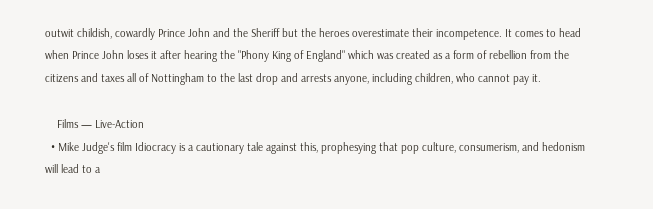outwit childish, cowardly Prince John and the Sheriff but the heroes overestimate their incompetence. It comes to head when Prince John loses it after hearing the "Phony King of England" which was created as a form of rebellion from the citizens and taxes all of Nottingham to the last drop and arrests anyone, including children, who cannot pay it.

    Films — Live-Action
  • Mike Judge's film Idiocracy is a cautionary tale against this, prophesying that pop culture, consumerism, and hedonism will lead to a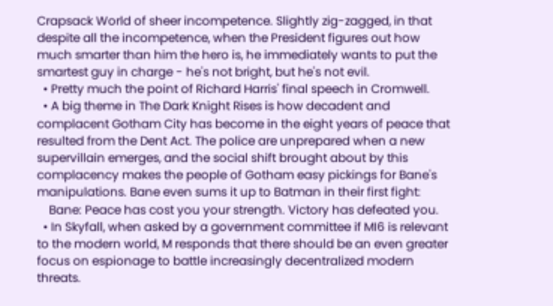Crapsack World of sheer incompetence. Slightly zig-zagged, in that despite all the incompetence, when the President figures out how much smarter than him the hero is, he immediately wants to put the smartest guy in charge - he's not bright, but he's not evil.
  • Pretty much the point of Richard Harris' final speech in Cromwell.
  • A big theme in The Dark Knight Rises is how decadent and complacent Gotham City has become in the eight years of peace that resulted from the Dent Act. The police are unprepared when a new supervillain emerges, and the social shift brought about by this complacency makes the people of Gotham easy pickings for Bane's manipulations. Bane even sums it up to Batman in their first fight:
    Bane: Peace has cost you your strength. Victory has defeated you.
  • In Skyfall, when asked by a government committee if MI6 is relevant to the modern world, M responds that there should be an even greater focus on espionage to battle increasingly decentralized modern threats.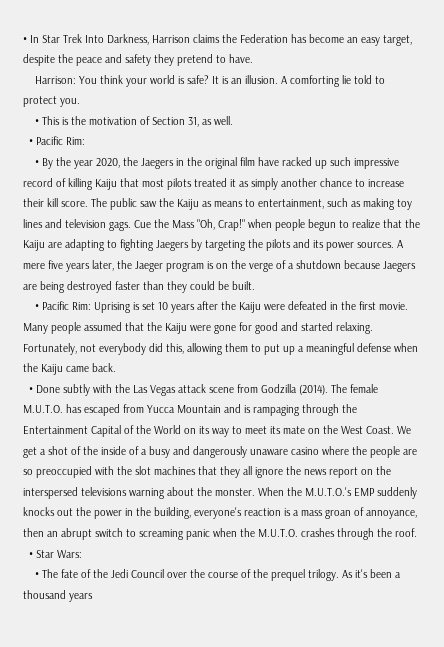• In Star Trek Into Darkness, Harrison claims the Federation has become an easy target, despite the peace and safety they pretend to have.
    Harrison: You think your world is safe? It is an illusion. A comforting lie told to protect you.
    • This is the motivation of Section 31, as well.
  • Pacific Rim:
    • By the year 2020, the Jaegers in the original film have racked up such impressive record of killing Kaiju that most pilots treated it as simply another chance to increase their kill score. The public saw the Kaiju as means to entertainment, such as making toy lines and television gags. Cue the Mass "Oh, Crap!" when people begun to realize that the Kaiju are adapting to fighting Jaegers by targeting the pilots and its power sources. A mere five years later, the Jaeger program is on the verge of a shutdown because Jaegers are being destroyed faster than they could be built.
    • Pacific Rim: Uprising is set 10 years after the Kaiju were defeated in the first movie. Many people assumed that the Kaiju were gone for good and started relaxing. Fortunately, not everybody did this, allowing them to put up a meaningful defense when the Kaiju came back.
  • Done subtly with the Las Vegas attack scene from Godzilla (2014). The female M.U.T.O. has escaped from Yucca Mountain and is rampaging through the Entertainment Capital of the World on its way to meet its mate on the West Coast. We get a shot of the inside of a busy and dangerously unaware casino where the people are so preoccupied with the slot machines that they all ignore the news report on the interspersed televisions warning about the monster. When the M.U.T.O.'s EMP suddenly knocks out the power in the building, everyone's reaction is a mass groan of annoyance, then an abrupt switch to screaming panic when the M.U.T.O. crashes through the roof.
  • Star Wars:
    • The fate of the Jedi Council over the course of the prequel trilogy. As it's been a thousand years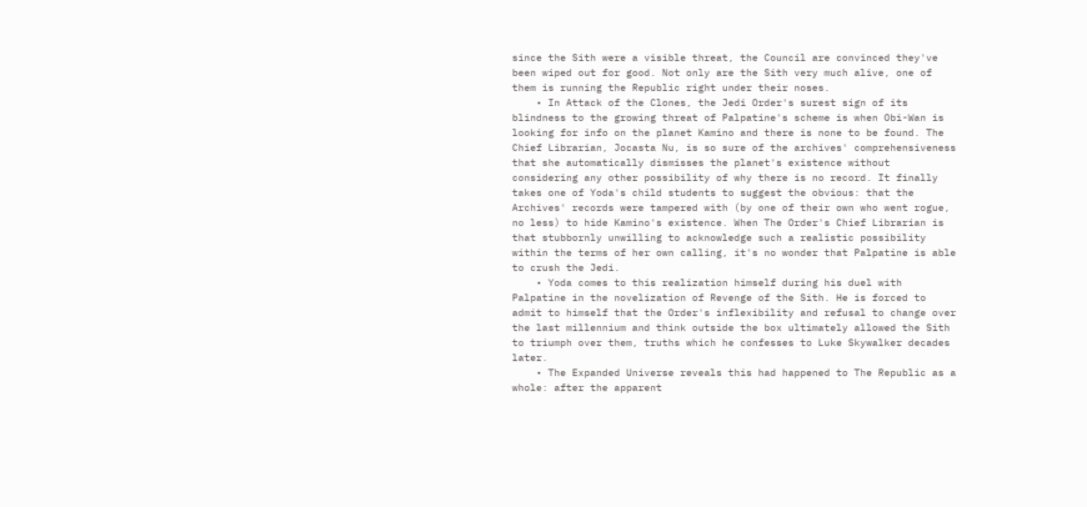since the Sith were a visible threat, the Council are convinced they've been wiped out for good. Not only are the Sith very much alive, one of them is running the Republic right under their noses.
    • In Attack of the Clones, the Jedi Order's surest sign of its blindness to the growing threat of Palpatine's scheme is when Obi-Wan is looking for info on the planet Kamino and there is none to be found. The Chief Librarian, Jocasta Nu, is so sure of the archives' comprehensiveness that she automatically dismisses the planet's existence without considering any other possibility of why there is no record. It finally takes one of Yoda's child students to suggest the obvious: that the Archives' records were tampered with (by one of their own who went rogue, no less) to hide Kamino's existence. When The Order's Chief Librarian is that stubbornly unwilling to acknowledge such a realistic possibility within the terms of her own calling, it's no wonder that Palpatine is able to crush the Jedi.
    • Yoda comes to this realization himself during his duel with Palpatine in the novelization of Revenge of the Sith. He is forced to admit to himself that the Order's inflexibility and refusal to change over the last millennium and think outside the box ultimately allowed the Sith to triumph over them, truths which he confesses to Luke Skywalker decades later.
    • The Expanded Universe reveals this had happened to The Republic as a whole: after the apparent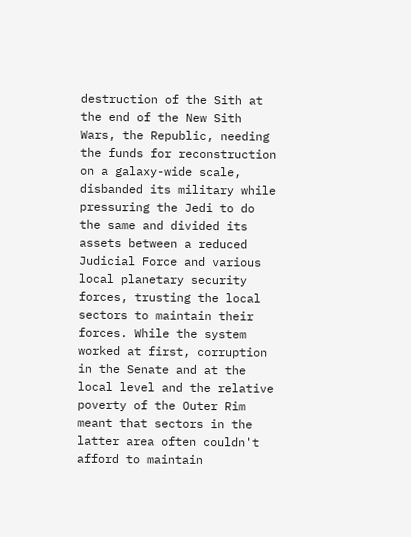destruction of the Sith at the end of the New Sith Wars, the Republic, needing the funds for reconstruction on a galaxy-wide scale, disbanded its military while pressuring the Jedi to do the same and divided its assets between a reduced Judicial Force and various local planetary security forces, trusting the local sectors to maintain their forces. While the system worked at first, corruption in the Senate and at the local level and the relative poverty of the Outer Rim meant that sectors in the latter area often couldn't afford to maintain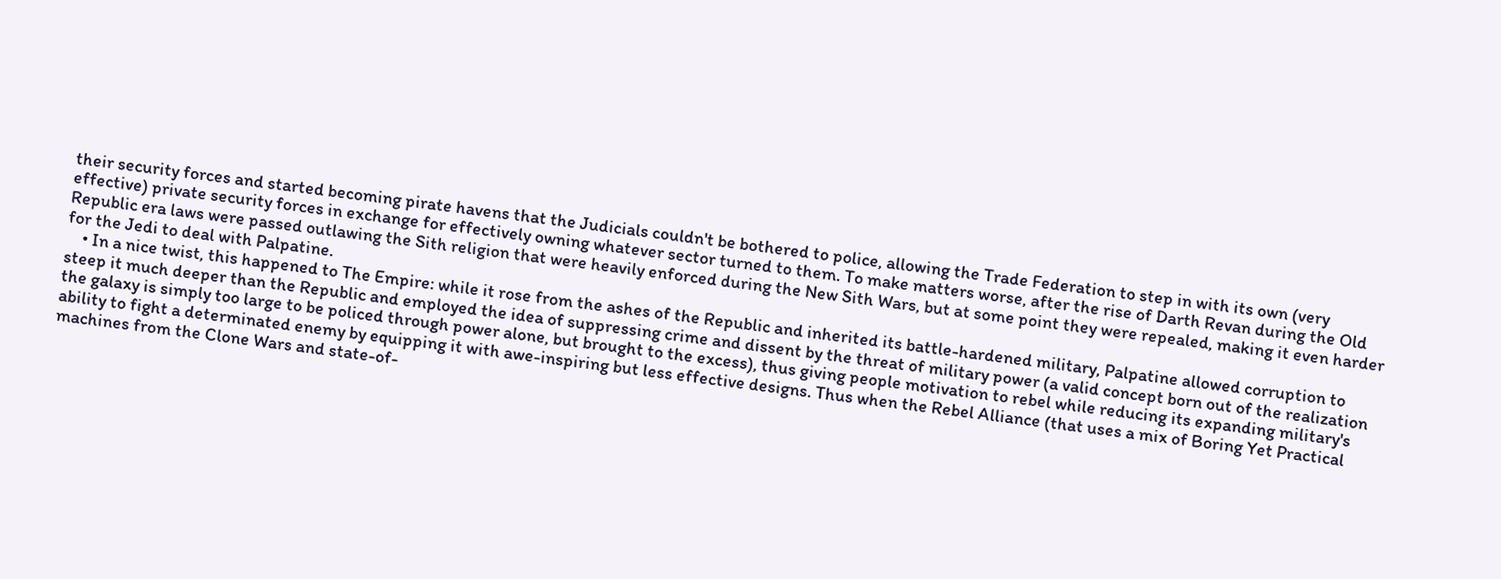their security forces and started becoming pirate havens that the Judicials couldn't be bothered to police, allowing the Trade Federation to step in with its own (very effective) private security forces in exchange for effectively owning whatever sector turned to them. To make matters worse, after the rise of Darth Revan during the Old Republic era laws were passed outlawing the Sith religion that were heavily enforced during the New Sith Wars, but at some point they were repealed, making it even harder for the Jedi to deal with Palpatine.
    • In a nice twist, this happened to The Empire: while it rose from the ashes of the Republic and inherited its battle-hardened military, Palpatine allowed corruption to steep it much deeper than the Republic and employed the idea of suppressing crime and dissent by the threat of military power (a valid concept born out of the realization the galaxy is simply too large to be policed through power alone, but brought to the excess), thus giving people motivation to rebel while reducing its expanding military's ability to fight a determinated enemy by equipping it with awe-inspiring but less effective designs. Thus when the Rebel Alliance (that uses a mix of Boring Yet Practical machines from the Clone Wars and state-of-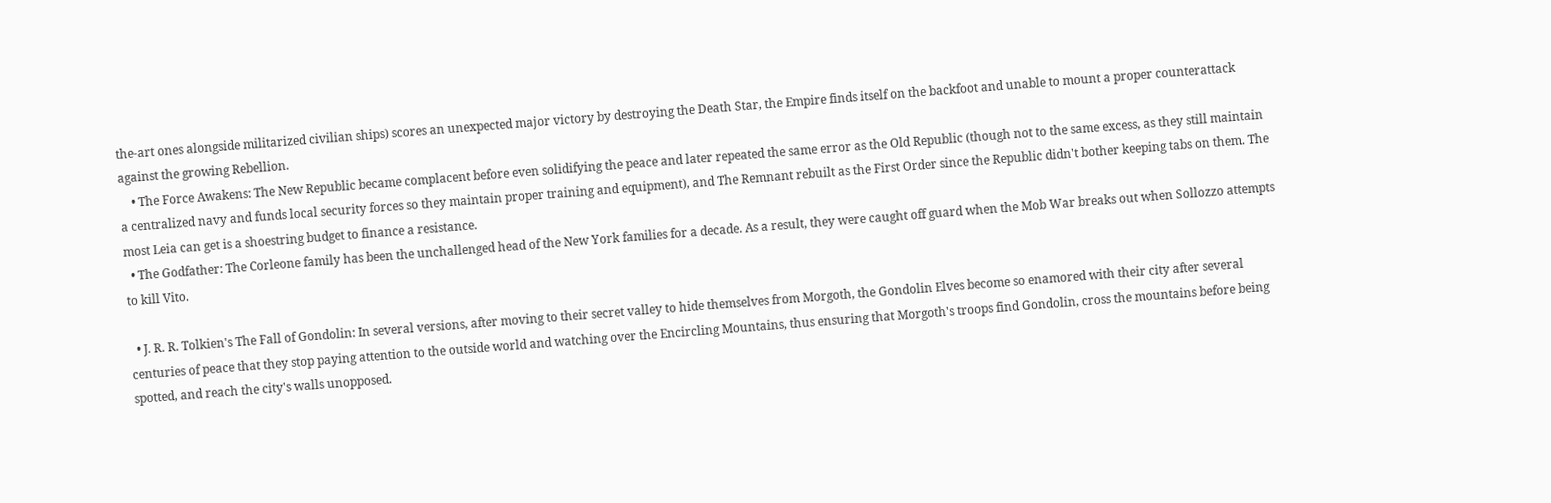the-art ones alongside militarized civilian ships) scores an unexpected major victory by destroying the Death Star, the Empire finds itself on the backfoot and unable to mount a proper counterattack against the growing Rebellion.
    • The Force Awakens: The New Republic became complacent before even solidifying the peace and later repeated the same error as the Old Republic (though not to the same excess, as they still maintain a centralized navy and funds local security forces so they maintain proper training and equipment), and The Remnant rebuilt as the First Order since the Republic didn't bother keeping tabs on them. The most Leia can get is a shoestring budget to finance a resistance.
  • The Godfather: The Corleone family has been the unchallenged head of the New York families for a decade. As a result, they were caught off guard when the Mob War breaks out when Sollozzo attempts to kill Vito.

  • J. R. R. Tolkien's The Fall of Gondolin: In several versions, after moving to their secret valley to hide themselves from Morgoth, the Gondolin Elves become so enamored with their city after several centuries of peace that they stop paying attention to the outside world and watching over the Encircling Mountains, thus ensuring that Morgoth's troops find Gondolin, cross the mountains before being spotted, and reach the city's walls unopposed.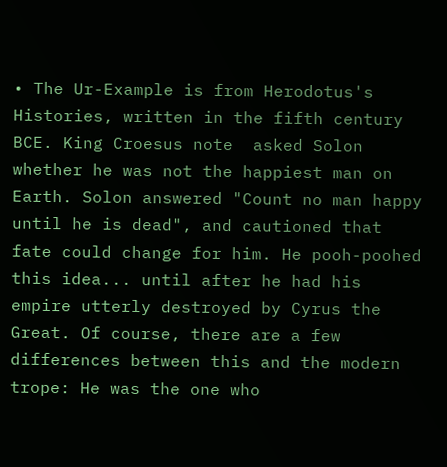• The Ur-Example is from Herodotus's Histories, written in the fifth century BCE. King Croesus note  asked Solon whether he was not the happiest man on Earth. Solon answered "Count no man happy until he is dead", and cautioned that fate could change for him. He pooh-poohed this idea... until after he had his empire utterly destroyed by Cyrus the Great. Of course, there are a few differences between this and the modern trope: He was the one who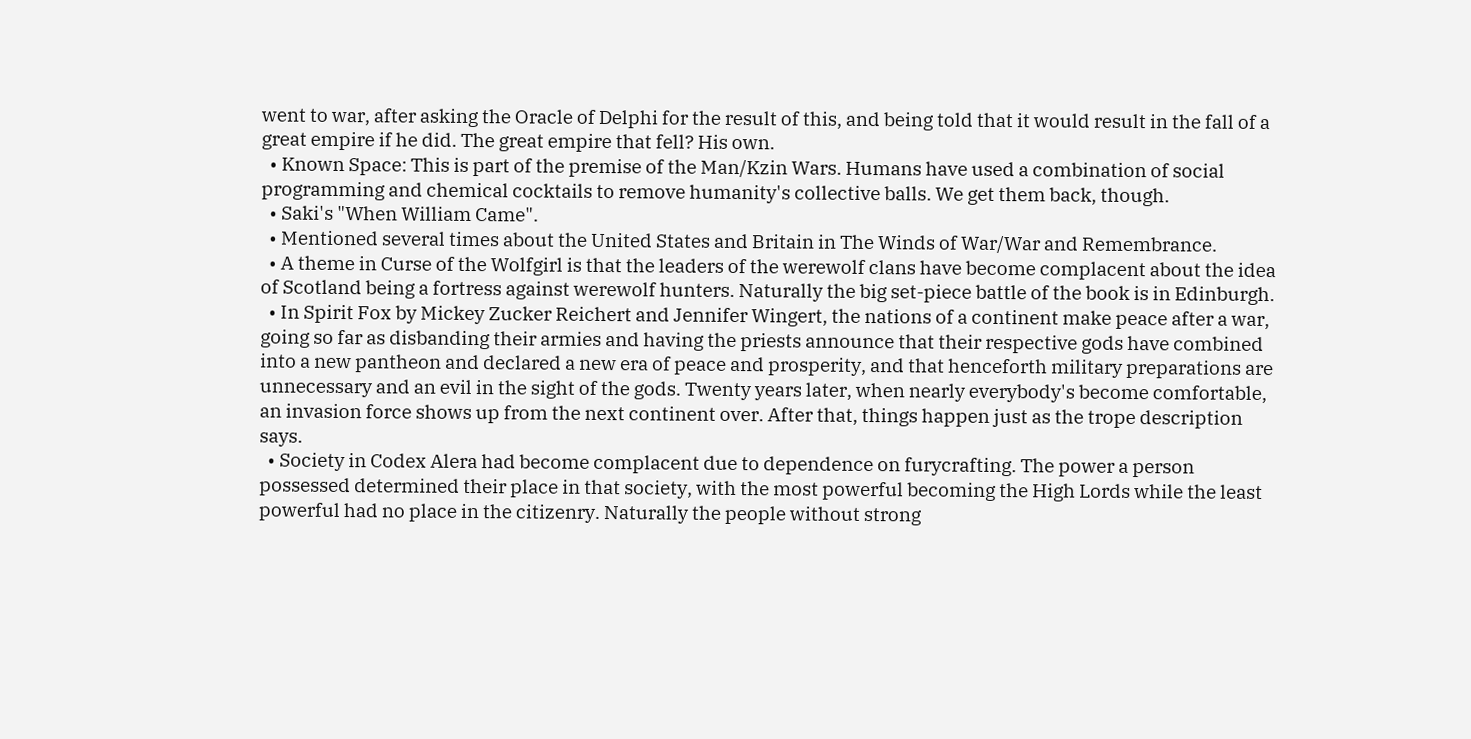went to war, after asking the Oracle of Delphi for the result of this, and being told that it would result in the fall of a great empire if he did. The great empire that fell? His own.
  • Known Space: This is part of the premise of the Man/Kzin Wars. Humans have used a combination of social programming and chemical cocktails to remove humanity's collective balls. We get them back, though.
  • Saki's "When William Came".
  • Mentioned several times about the United States and Britain in The Winds of War/War and Remembrance.
  • A theme in Curse of the Wolfgirl is that the leaders of the werewolf clans have become complacent about the idea of Scotland being a fortress against werewolf hunters. Naturally the big set-piece battle of the book is in Edinburgh.
  • In Spirit Fox by Mickey Zucker Reichert and Jennifer Wingert, the nations of a continent make peace after a war, going so far as disbanding their armies and having the priests announce that their respective gods have combined into a new pantheon and declared a new era of peace and prosperity, and that henceforth military preparations are unnecessary and an evil in the sight of the gods. Twenty years later, when nearly everybody's become comfortable, an invasion force shows up from the next continent over. After that, things happen just as the trope description says.
  • Society in Codex Alera had become complacent due to dependence on furycrafting. The power a person possessed determined their place in that society, with the most powerful becoming the High Lords while the least powerful had no place in the citizenry. Naturally the people without strong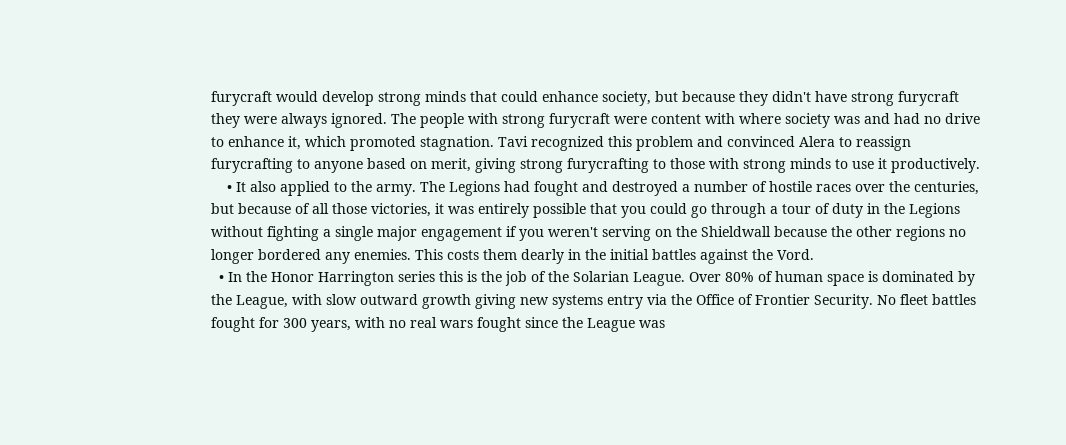furycraft would develop strong minds that could enhance society, but because they didn't have strong furycraft they were always ignored. The people with strong furycraft were content with where society was and had no drive to enhance it, which promoted stagnation. Tavi recognized this problem and convinced Alera to reassign furycrafting to anyone based on merit, giving strong furycrafting to those with strong minds to use it productively.
    • It also applied to the army. The Legions had fought and destroyed a number of hostile races over the centuries, but because of all those victories, it was entirely possible that you could go through a tour of duty in the Legions without fighting a single major engagement if you weren't serving on the Shieldwall because the other regions no longer bordered any enemies. This costs them dearly in the initial battles against the Vord.
  • In the Honor Harrington series this is the job of the Solarian League. Over 80% of human space is dominated by the League, with slow outward growth giving new systems entry via the Office of Frontier Security. No fleet battles fought for 300 years, with no real wars fought since the League was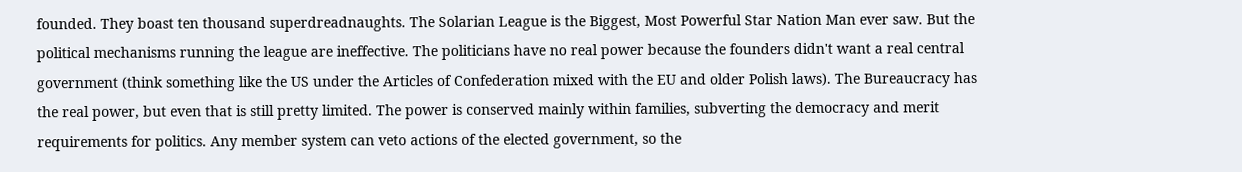founded. They boast ten thousand superdreadnaughts. The Solarian League is the Biggest, Most Powerful Star Nation Man ever saw. But the political mechanisms running the league are ineffective. The politicians have no real power because the founders didn't want a real central government (think something like the US under the Articles of Confederation mixed with the EU and older Polish laws). The Bureaucracy has the real power, but even that is still pretty limited. The power is conserved mainly within families, subverting the democracy and merit requirements for politics. Any member system can veto actions of the elected government, so the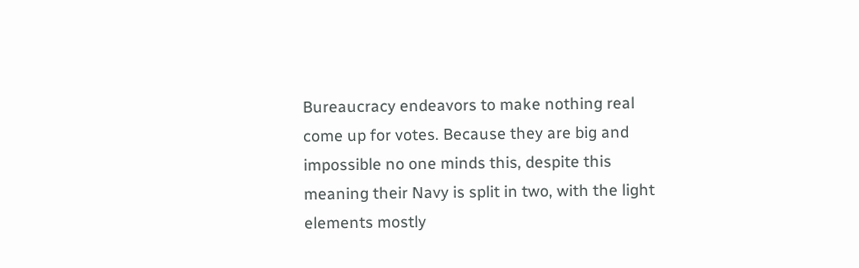Bureaucracy endeavors to make nothing real come up for votes. Because they are big and impossible no one minds this, despite this meaning their Navy is split in two, with the light elements mostly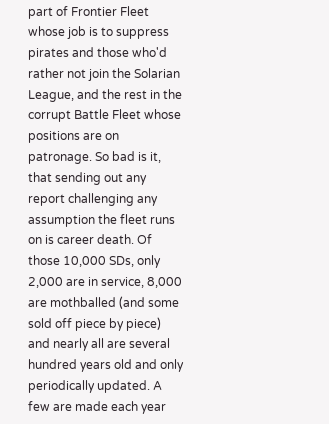part of Frontier Fleet whose job is to suppress pirates and those who'd rather not join the Solarian League, and the rest in the corrupt Battle Fleet whose positions are on patronage. So bad is it, that sending out any report challenging any assumption the fleet runs on is career death. Of those 10,000 SDs, only 2,000 are in service, 8,000 are mothballed (and some sold off piece by piece) and nearly all are several hundred years old and only periodically updated. A few are made each year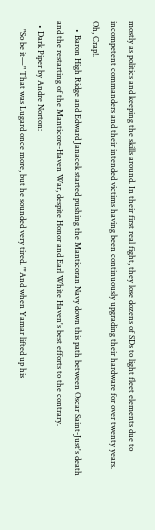mostly as politics and keeping the skills around. In their first real fight, they lose dozens of SDs to light fleet elements due to incompetent commanders and their intended victims having been continuously upgrading their hardware for over twenty years. Oh, Crap!.
    • Baron High Ridge and Edward Janacek started pushing the Manticoran Navy down this path between Oscar Saint-Just's death and the restarting of the Manticore-Haven War, despite Honor and Earl White Haven's best efforts to the contrary.
  • Dark Piper by Andre Norton:
    "So be it—" That was Lugard once more, but he sounded very tired. "'And when Yamar lifted up his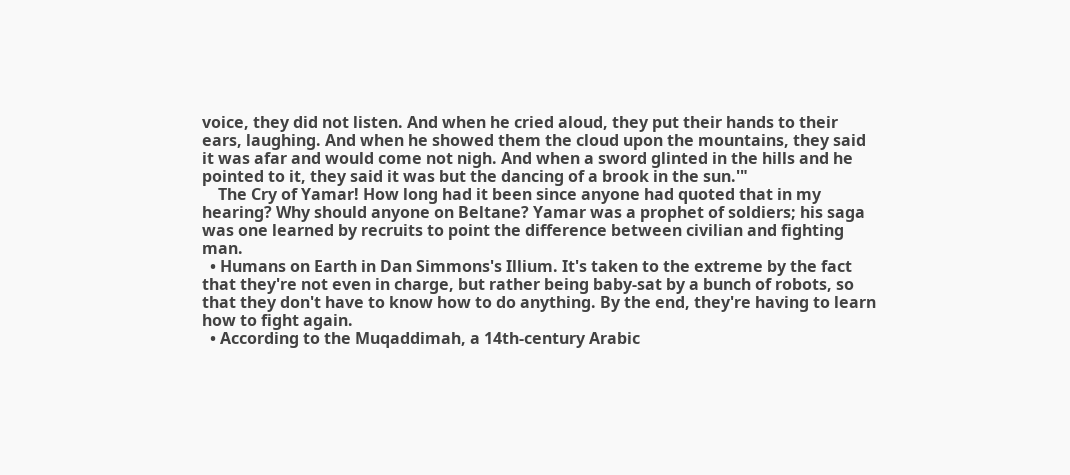voice, they did not listen. And when he cried aloud, they put their hands to their ears, laughing. And when he showed them the cloud upon the mountains, they said it was afar and would come not nigh. And when a sword glinted in the hills and he pointed to it, they said it was but the dancing of a brook in the sun.'"
    The Cry of Yamar! How long had it been since anyone had quoted that in my hearing? Why should anyone on Beltane? Yamar was a prophet of soldiers; his saga was one learned by recruits to point the difference between civilian and fighting man.
  • Humans on Earth in Dan Simmons's Illium. It's taken to the extreme by the fact that they're not even in charge, but rather being baby-sat by a bunch of robots, so that they don't have to know how to do anything. By the end, they're having to learn how to fight again.
  • According to the Muqaddimah, a 14th-century Arabic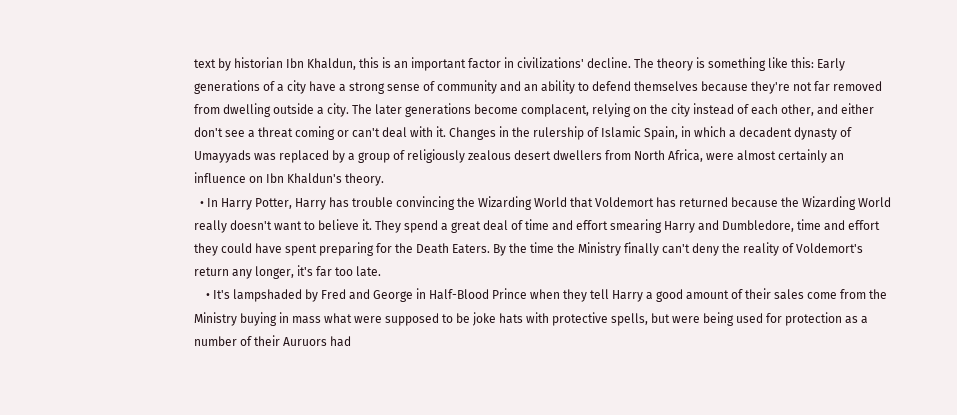text by historian Ibn Khaldun, this is an important factor in civilizations' decline. The theory is something like this: Early generations of a city have a strong sense of community and an ability to defend themselves because they're not far removed from dwelling outside a city. The later generations become complacent, relying on the city instead of each other, and either don't see a threat coming or can't deal with it. Changes in the rulership of Islamic Spain, in which a decadent dynasty of Umayyads was replaced by a group of religiously zealous desert dwellers from North Africa, were almost certainly an influence on Ibn Khaldun's theory.
  • In Harry Potter, Harry has trouble convincing the Wizarding World that Voldemort has returned because the Wizarding World really doesn't want to believe it. They spend a great deal of time and effort smearing Harry and Dumbledore, time and effort they could have spent preparing for the Death Eaters. By the time the Ministry finally can't deny the reality of Voldemort's return any longer, it's far too late.
    • It's lampshaded by Fred and George in Half-Blood Prince when they tell Harry a good amount of their sales come from the Ministry buying in mass what were supposed to be joke hats with protective spells, but were being used for protection as a number of their Auruors had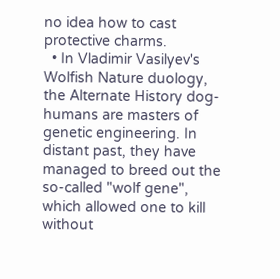no idea how to cast protective charms.
  • In Vladimir Vasilyev's Wolfish Nature duology, the Alternate History dog-humans are masters of genetic engineering. In distant past, they have managed to breed out the so-called "wolf gene", which allowed one to kill without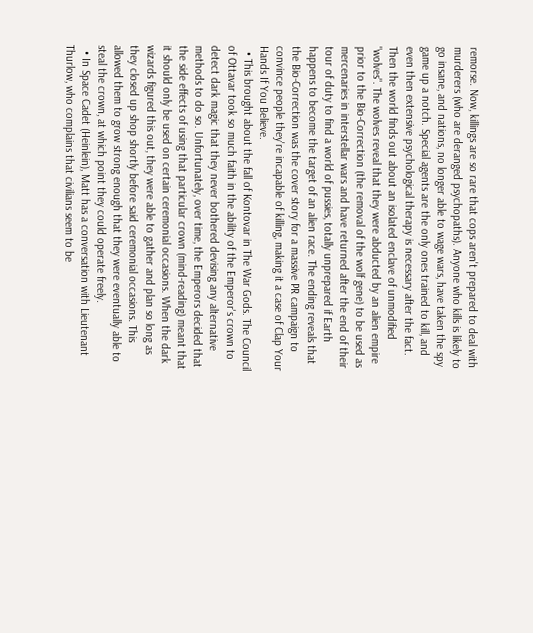remorse. Now, killings are so rare that cops aren't prepared to deal with murderers (who are deranged psychopaths). Anyone who kills is likely to go insane, and nations, no longer able to wage wars, have taken the spy game up a notch. Special agents are the only ones trained to kill, and even then extensive psychological therapy is necessary after the fact. Then the world finds out about an isolated enclave of unmodified "wolves". The wolves reveal that they were abducted by an alien empire prior to the Bio-Correction (the removal of the wolf gene) to be used as mercenaries in interstellar wars and have returned after the end of their tour of duty to find a world of pussies, totally unprepared if Earth happens to become the target of an alien race. The ending reveals that the Bio-Correction was the cover story for a massive PR campaign to convince people they're incapable of killing, making it a case of Clap Your Hands If You Believe.
  • This brought about the fall of Kontovar in The War Gods. The Council of Ottavar took so much faith in the ability of the Emperor's crown to detect dark magic that they never bothered devising any alternative methods to do so. Unfortunately, over time, the Emperors decided that the side effects of using that particular crown (mind-reading) meant that it should only be used on certain ceremonial occasions. When the dark wizards figured this out, they were able to gather and plan so long as they closed up shop shortly before said ceremonial occasions. This allowed them to grow strong enough that they were eventually able to steal the crown, at which point they could operate freely.
  • In Space Cadet (Heinlein), Matt has a conversation with Lieutenant Thurlow, who complains that civilians seem to be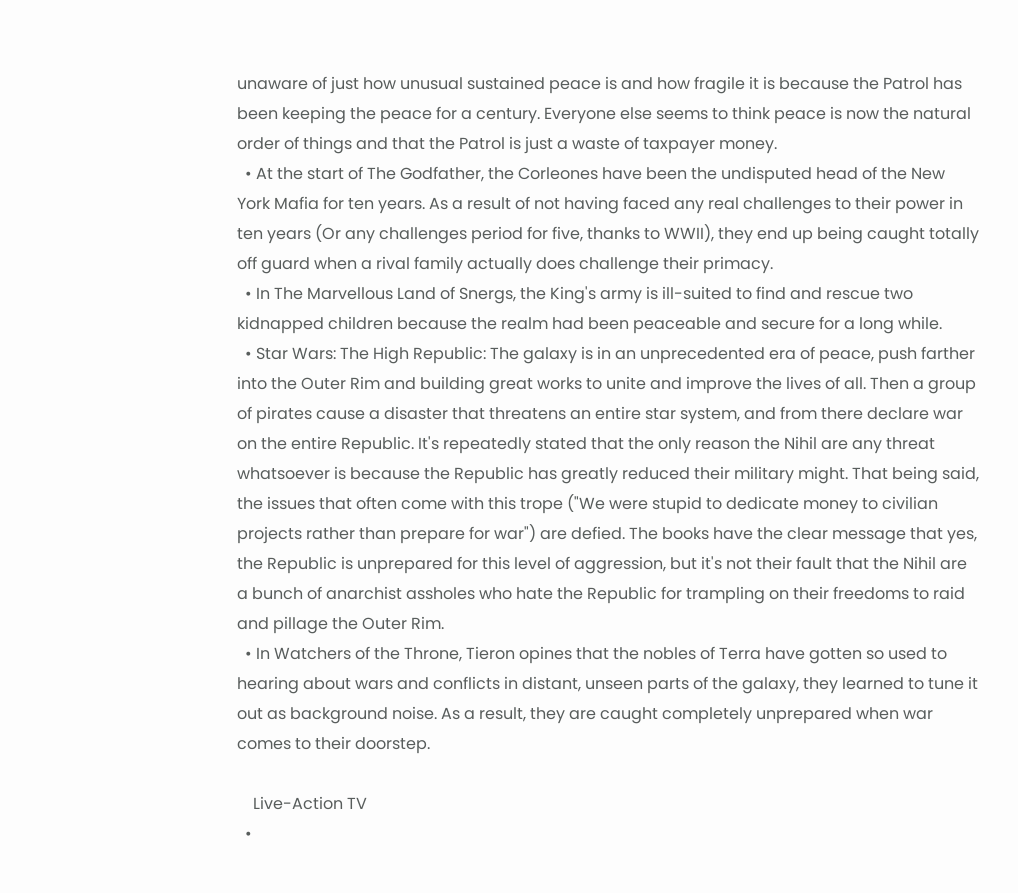unaware of just how unusual sustained peace is and how fragile it is because the Patrol has been keeping the peace for a century. Everyone else seems to think peace is now the natural order of things and that the Patrol is just a waste of taxpayer money.
  • At the start of The Godfather, the Corleones have been the undisputed head of the New York Mafia for ten years. As a result of not having faced any real challenges to their power in ten years (Or any challenges period for five, thanks to WWII), they end up being caught totally off guard when a rival family actually does challenge their primacy.
  • In The Marvellous Land of Snergs, the King's army is ill-suited to find and rescue two kidnapped children because the realm had been peaceable and secure for a long while.
  • Star Wars: The High Republic: The galaxy is in an unprecedented era of peace, push farther into the Outer Rim and building great works to unite and improve the lives of all. Then a group of pirates cause a disaster that threatens an entire star system, and from there declare war on the entire Republic. It's repeatedly stated that the only reason the Nihil are any threat whatsoever is because the Republic has greatly reduced their military might. That being said, the issues that often come with this trope ("We were stupid to dedicate money to civilian projects rather than prepare for war") are defied. The books have the clear message that yes, the Republic is unprepared for this level of aggression, but it's not their fault that the Nihil are a bunch of anarchist assholes who hate the Republic for trampling on their freedoms to raid and pillage the Outer Rim.
  • In Watchers of the Throne, Tieron opines that the nobles of Terra have gotten so used to hearing about wars and conflicts in distant, unseen parts of the galaxy, they learned to tune it out as background noise. As a result, they are caught completely unprepared when war comes to their doorstep.

    Live-Action TV
  •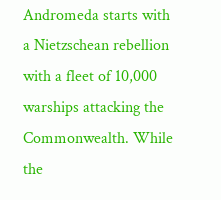Andromeda starts with a Nietzschean rebellion with a fleet of 10,000 warships attacking the Commonwealth. While the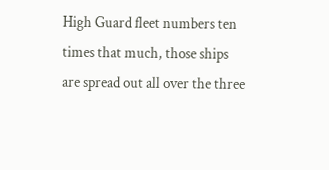High Guard fleet numbers ten times that much, those ships are spread out all over the three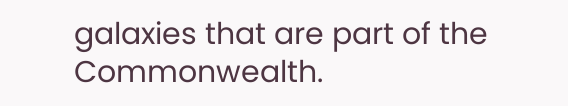galaxies that are part of the Commonwealth.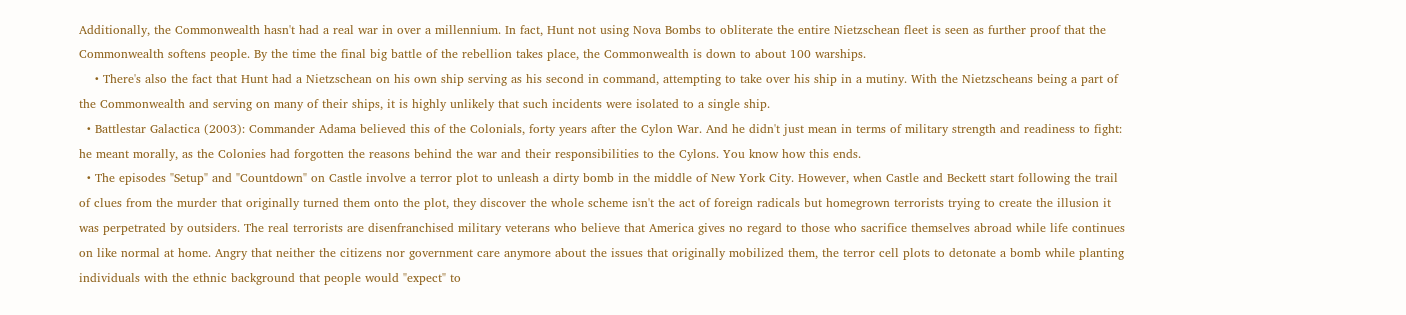Additionally, the Commonwealth hasn't had a real war in over a millennium. In fact, Hunt not using Nova Bombs to obliterate the entire Nietzschean fleet is seen as further proof that the Commonwealth softens people. By the time the final big battle of the rebellion takes place, the Commonwealth is down to about 100 warships.
    • There's also the fact that Hunt had a Nietzschean on his own ship serving as his second in command, attempting to take over his ship in a mutiny. With the Nietzscheans being a part of the Commonwealth and serving on many of their ships, it is highly unlikely that such incidents were isolated to a single ship.
  • Battlestar Galactica (2003): Commander Adama believed this of the Colonials, forty years after the Cylon War. And he didn't just mean in terms of military strength and readiness to fight: he meant morally, as the Colonies had forgotten the reasons behind the war and their responsibilities to the Cylons. You know how this ends.
  • The episodes "Setup" and "Countdown" on Castle involve a terror plot to unleash a dirty bomb in the middle of New York City. However, when Castle and Beckett start following the trail of clues from the murder that originally turned them onto the plot, they discover the whole scheme isn't the act of foreign radicals but homegrown terrorists trying to create the illusion it was perpetrated by outsiders. The real terrorists are disenfranchised military veterans who believe that America gives no regard to those who sacrifice themselves abroad while life continues on like normal at home. Angry that neither the citizens nor government care anymore about the issues that originally mobilized them, the terror cell plots to detonate a bomb while planting individuals with the ethnic background that people would "expect" to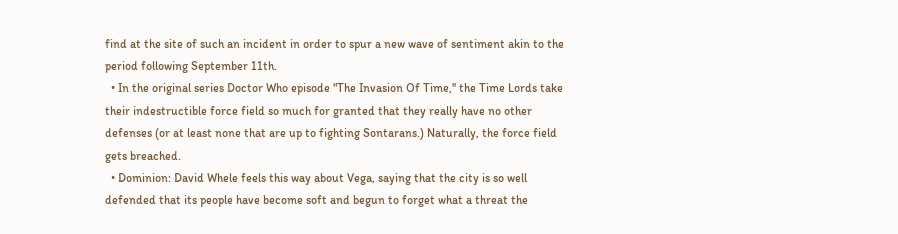find at the site of such an incident in order to spur a new wave of sentiment akin to the period following September 11th.
  • In the original series Doctor Who episode "The Invasion Of Time,'' the Time Lords take their indestructible force field so much for granted that they really have no other defenses (or at least none that are up to fighting Sontarans.) Naturally, the force field gets breached.
  • Dominion: David Whele feels this way about Vega, saying that the city is so well defended that its people have become soft and begun to forget what a threat the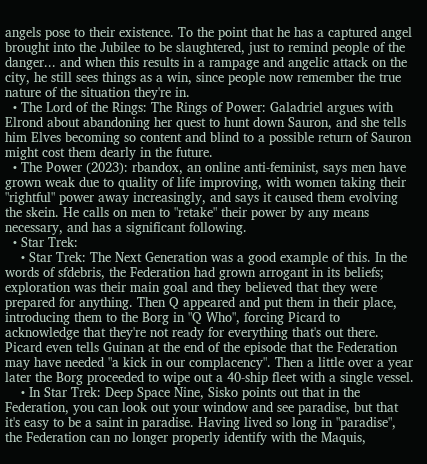angels pose to their existence. To the point that he has a captured angel brought into the Jubilee to be slaughtered, just to remind people of the danger... and when this results in a rampage and angelic attack on the city, he still sees things as a win, since people now remember the true nature of the situation they're in.
  • The Lord of the Rings: The Rings of Power: Galadriel argues with Elrond about abandoning her quest to hunt down Sauron, and she tells him Elves becoming so content and blind to a possible return of Sauron might cost them dearly in the future.
  • The Power (2023): rbandox, an online anti-feminist, says men have grown weak due to quality of life improving, with women taking their "rightful" power away increasingly, and says it caused them evolving the skein. He calls on men to "retake" their power by any means necessary, and has a significant following.
  • Star Trek:
    • Star Trek: The Next Generation was a good example of this. In the words of sfdebris, the Federation had grown arrogant in its beliefs; exploration was their main goal and they believed that they were prepared for anything. Then Q appeared and put them in their place, introducing them to the Borg in "Q Who", forcing Picard to acknowledge that they're not ready for everything that's out there. Picard even tells Guinan at the end of the episode that the Federation may have needed "a kick in our complacency". Then a little over a year later the Borg proceeded to wipe out a 40-ship fleet with a single vessel.
    • In Star Trek: Deep Space Nine, Sisko points out that in the Federation, you can look out your window and see paradise, but that it's easy to be a saint in paradise. Having lived so long in "paradise", the Federation can no longer properly identify with the Maquis,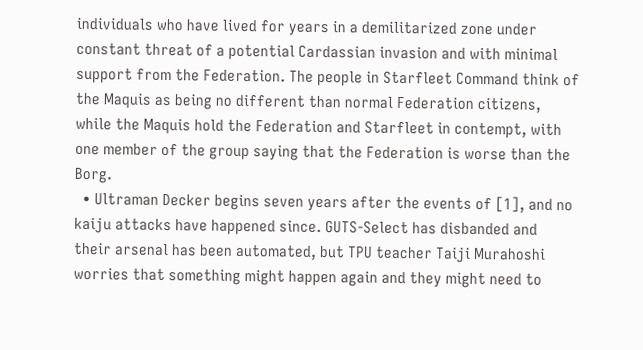individuals who have lived for years in a demilitarized zone under constant threat of a potential Cardassian invasion and with minimal support from the Federation. The people in Starfleet Command think of the Maquis as being no different than normal Federation citizens, while the Maquis hold the Federation and Starfleet in contempt, with one member of the group saying that the Federation is worse than the Borg.
  • Ultraman Decker begins seven years after the events of [1], and no kaiju attacks have happened since. GUTS-Select has disbanded and their arsenal has been automated, but TPU teacher Taiji Murahoshi worries that something might happen again and they might need to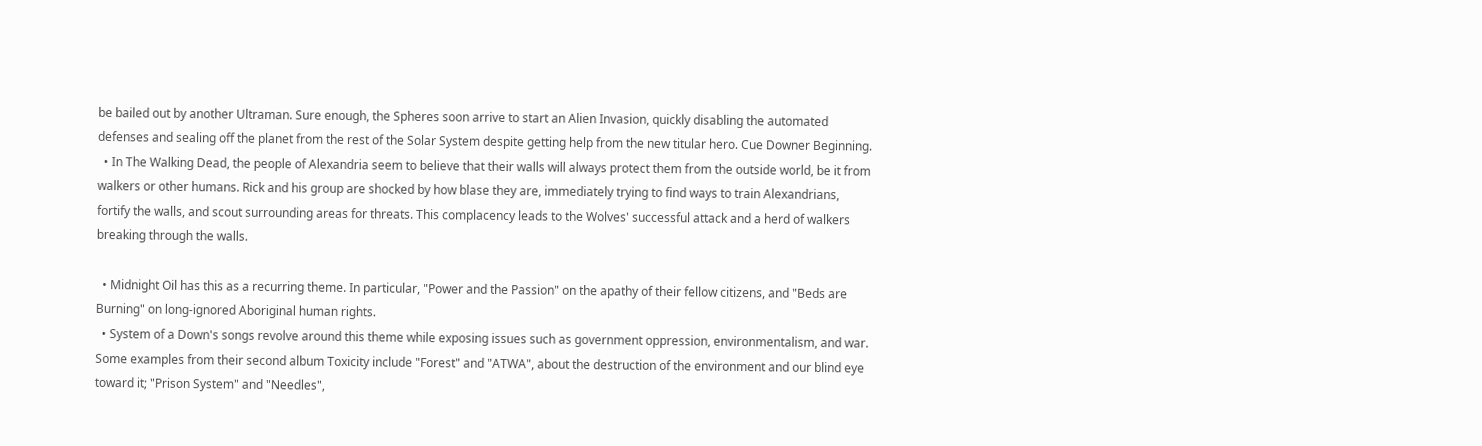be bailed out by another Ultraman. Sure enough, the Spheres soon arrive to start an Alien Invasion, quickly disabling the automated defenses and sealing off the planet from the rest of the Solar System despite getting help from the new titular hero. Cue Downer Beginning.
  • In The Walking Dead, the people of Alexandria seem to believe that their walls will always protect them from the outside world, be it from walkers or other humans. Rick and his group are shocked by how blase they are, immediately trying to find ways to train Alexandrians, fortify the walls, and scout surrounding areas for threats. This complacency leads to the Wolves' successful attack and a herd of walkers breaking through the walls.

  • Midnight Oil has this as a recurring theme. In particular, "Power and the Passion" on the apathy of their fellow citizens, and "Beds are Burning" on long-ignored Aboriginal human rights.
  • System of a Down's songs revolve around this theme while exposing issues such as government oppression, environmentalism, and war. Some examples from their second album Toxicity include "Forest" and "ATWA", about the destruction of the environment and our blind eye toward it; "Prison System" and "Needles",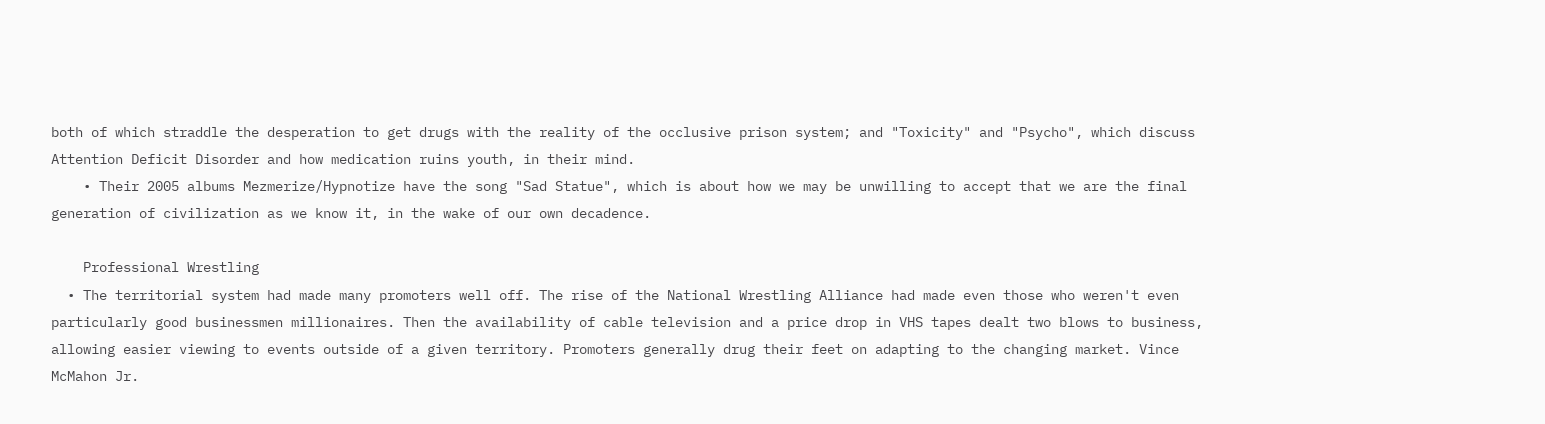both of which straddle the desperation to get drugs with the reality of the occlusive prison system; and "Toxicity" and "Psycho", which discuss Attention Deficit Disorder and how medication ruins youth, in their mind.
    • Their 2005 albums Mezmerize/Hypnotize have the song "Sad Statue", which is about how we may be unwilling to accept that we are the final generation of civilization as we know it, in the wake of our own decadence.

    Professional Wrestling
  • The territorial system had made many promoters well off. The rise of the National Wrestling Alliance had made even those who weren't even particularly good businessmen millionaires. Then the availability of cable television and a price drop in VHS tapes dealt two blows to business, allowing easier viewing to events outside of a given territory. Promoters generally drug their feet on adapting to the changing market. Vince McMahon Jr.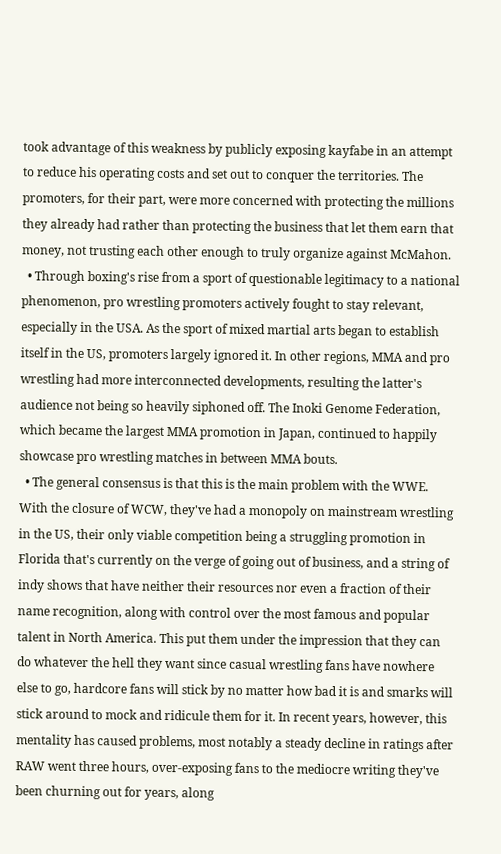took advantage of this weakness by publicly exposing kayfabe in an attempt to reduce his operating costs and set out to conquer the territories. The promoters, for their part, were more concerned with protecting the millions they already had rather than protecting the business that let them earn that money, not trusting each other enough to truly organize against McMahon.
  • Through boxing's rise from a sport of questionable legitimacy to a national phenomenon, pro wrestling promoters actively fought to stay relevant, especially in the USA. As the sport of mixed martial arts began to establish itself in the US, promoters largely ignored it. In other regions, MMA and pro wrestling had more interconnected developments, resulting the latter's audience not being so heavily siphoned off. The Inoki Genome Federation, which became the largest MMA promotion in Japan, continued to happily showcase pro wrestling matches in between MMA bouts.
  • The general consensus is that this is the main problem with the WWE. With the closure of WCW, they've had a monopoly on mainstream wrestling in the US, their only viable competition being a struggling promotion in Florida that's currently on the verge of going out of business, and a string of indy shows that have neither their resources nor even a fraction of their name recognition, along with control over the most famous and popular talent in North America. This put them under the impression that they can do whatever the hell they want since casual wrestling fans have nowhere else to go, hardcore fans will stick by no matter how bad it is and smarks will stick around to mock and ridicule them for it. In recent years, however, this mentality has caused problems, most notably a steady decline in ratings after RAW went three hours, over-exposing fans to the mediocre writing they've been churning out for years, along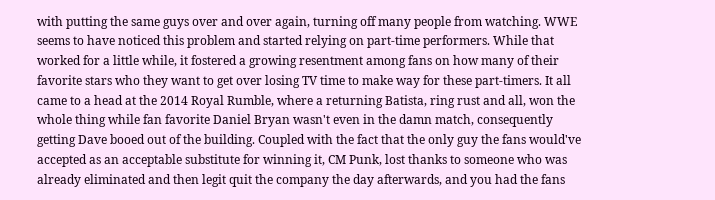with putting the same guys over and over again, turning off many people from watching. WWE seems to have noticed this problem and started relying on part-time performers. While that worked for a little while, it fostered a growing resentment among fans on how many of their favorite stars who they want to get over losing TV time to make way for these part-timers. It all came to a head at the 2014 Royal Rumble, where a returning Batista, ring rust and all, won the whole thing while fan favorite Daniel Bryan wasn't even in the damn match, consequently getting Dave booed out of the building. Coupled with the fact that the only guy the fans would've accepted as an acceptable substitute for winning it, CM Punk, lost thanks to someone who was already eliminated and then legit quit the company the day afterwards, and you had the fans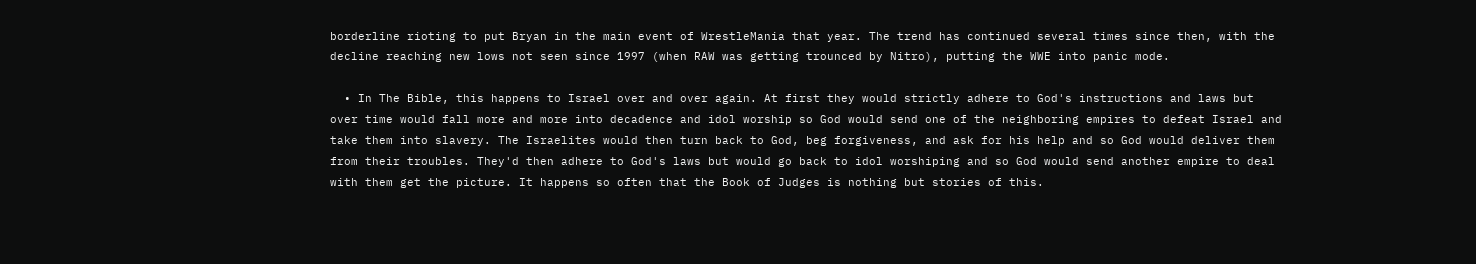borderline rioting to put Bryan in the main event of WrestleMania that year. The trend has continued several times since then, with the decline reaching new lows not seen since 1997 (when RAW was getting trounced by Nitro), putting the WWE into panic mode.

  • In The Bible, this happens to Israel over and over again. At first they would strictly adhere to God's instructions and laws but over time would fall more and more into decadence and idol worship so God would send one of the neighboring empires to defeat Israel and take them into slavery. The Israelites would then turn back to God, beg forgiveness, and ask for his help and so God would deliver them from their troubles. They'd then adhere to God's laws but would go back to idol worshiping and so God would send another empire to deal with them get the picture. It happens so often that the Book of Judges is nothing but stories of this.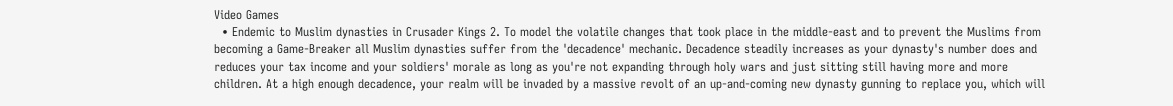Video Games
  • Endemic to Muslim dynasties in Crusader Kings 2. To model the volatile changes that took place in the middle-east and to prevent the Muslims from becoming a Game-Breaker all Muslim dynasties suffer from the 'decadence' mechanic. Decadence steadily increases as your dynasty's number does and reduces your tax income and your soldiers' morale as long as you're not expanding through holy wars and just sitting still having more and more children. At a high enough decadence, your realm will be invaded by a massive revolt of an up-and-coming new dynasty gunning to replace you, which will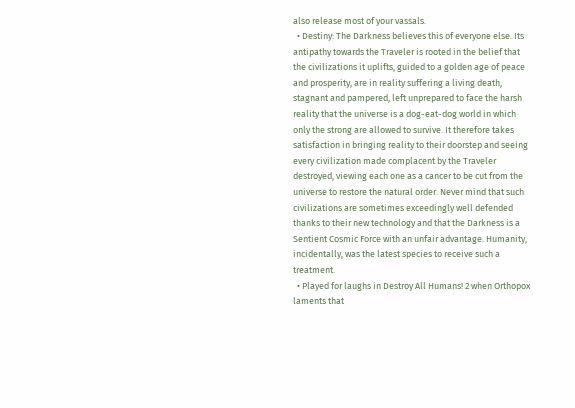also release most of your vassals.
  • Destiny: The Darkness believes this of everyone else. Its antipathy towards the Traveler is rooted in the belief that the civilizations it uplifts, guided to a golden age of peace and prosperity, are in reality suffering a living death, stagnant and pampered, left unprepared to face the harsh reality that the universe is a dog-eat-dog world in which only the strong are allowed to survive. It therefore takes satisfaction in bringing reality to their doorstep and seeing every civilization made complacent by the Traveler destroyed, viewing each one as a cancer to be cut from the universe to restore the natural order. Never mind that such civilizations are sometimes exceedingly well defended thanks to their new technology and that the Darkness is a Sentient Cosmic Force with an unfair advantage. Humanity, incidentally, was the latest species to receive such a treatment.
  • Played for laughs in Destroy All Humans! 2 when Orthopox laments that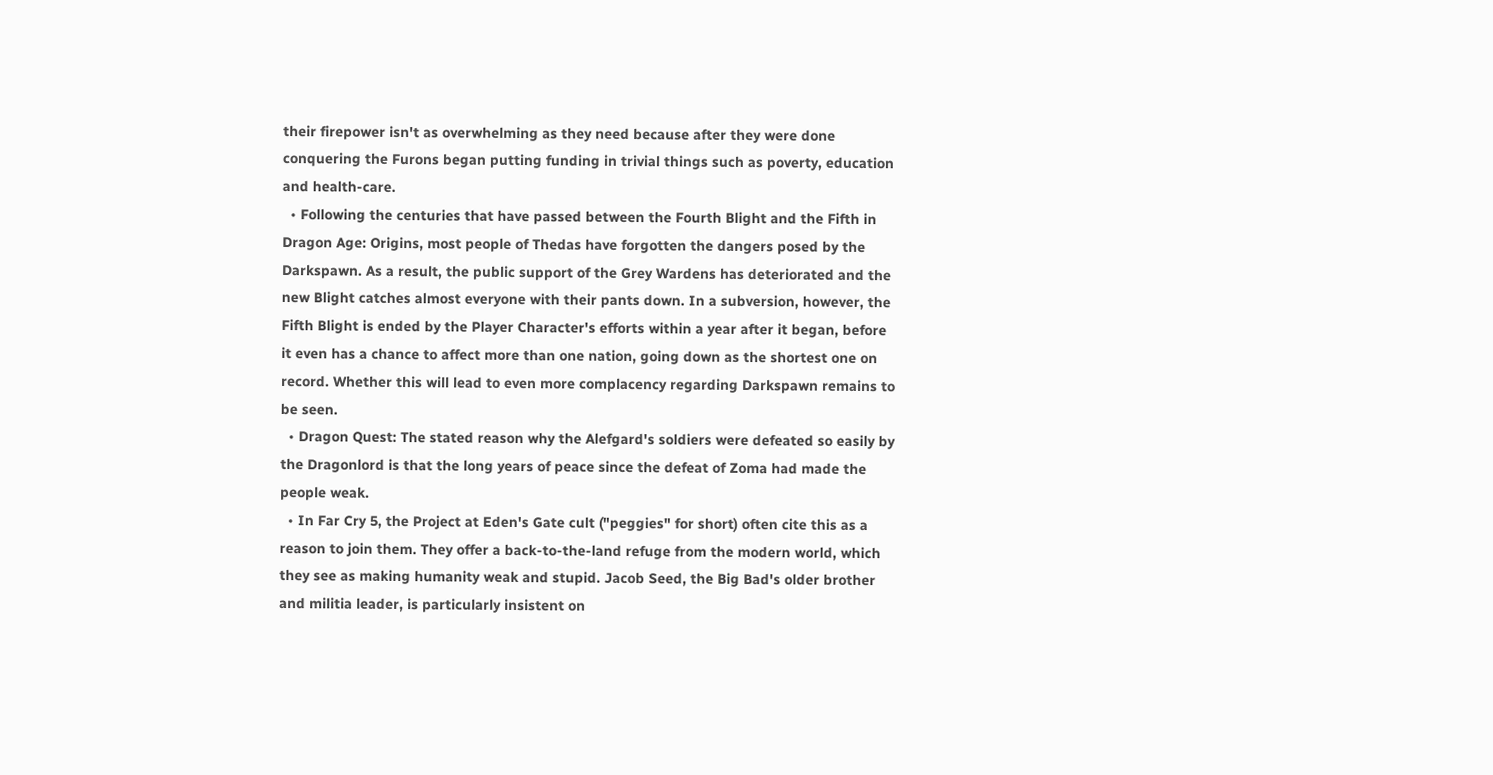their firepower isn't as overwhelming as they need because after they were done conquering the Furons began putting funding in trivial things such as poverty, education and health-care.
  • Following the centuries that have passed between the Fourth Blight and the Fifth in Dragon Age: Origins, most people of Thedas have forgotten the dangers posed by the Darkspawn. As a result, the public support of the Grey Wardens has deteriorated and the new Blight catches almost everyone with their pants down. In a subversion, however, the Fifth Blight is ended by the Player Character's efforts within a year after it began, before it even has a chance to affect more than one nation, going down as the shortest one on record. Whether this will lead to even more complacency regarding Darkspawn remains to be seen.
  • Dragon Quest: The stated reason why the Alefgard's soldiers were defeated so easily by the Dragonlord is that the long years of peace since the defeat of Zoma had made the people weak.
  • In Far Cry 5, the Project at Eden's Gate cult ("peggies" for short) often cite this as a reason to join them. They offer a back-to-the-land refuge from the modern world, which they see as making humanity weak and stupid. Jacob Seed, the Big Bad's older brother and militia leader, is particularly insistent on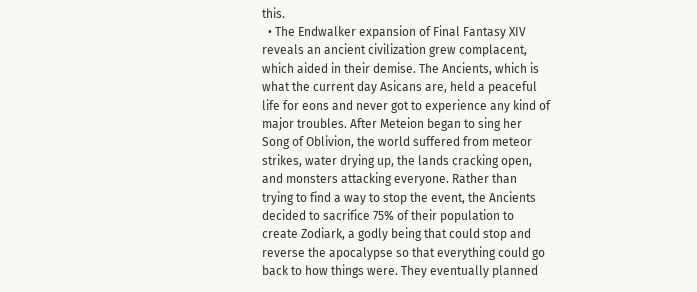this.
  • The Endwalker expansion of Final Fantasy XIV reveals an ancient civilization grew complacent, which aided in their demise. The Ancients, which is what the current day Asicans are, held a peaceful life for eons and never got to experience any kind of major troubles. After Meteion began to sing her Song of Oblivion, the world suffered from meteor strikes, water drying up, the lands cracking open, and monsters attacking everyone. Rather than trying to find a way to stop the event, the Ancients decided to sacrifice 75% of their population to create Zodiark, a godly being that could stop and reverse the apocalypse so that everything could go back to how things were. They eventually planned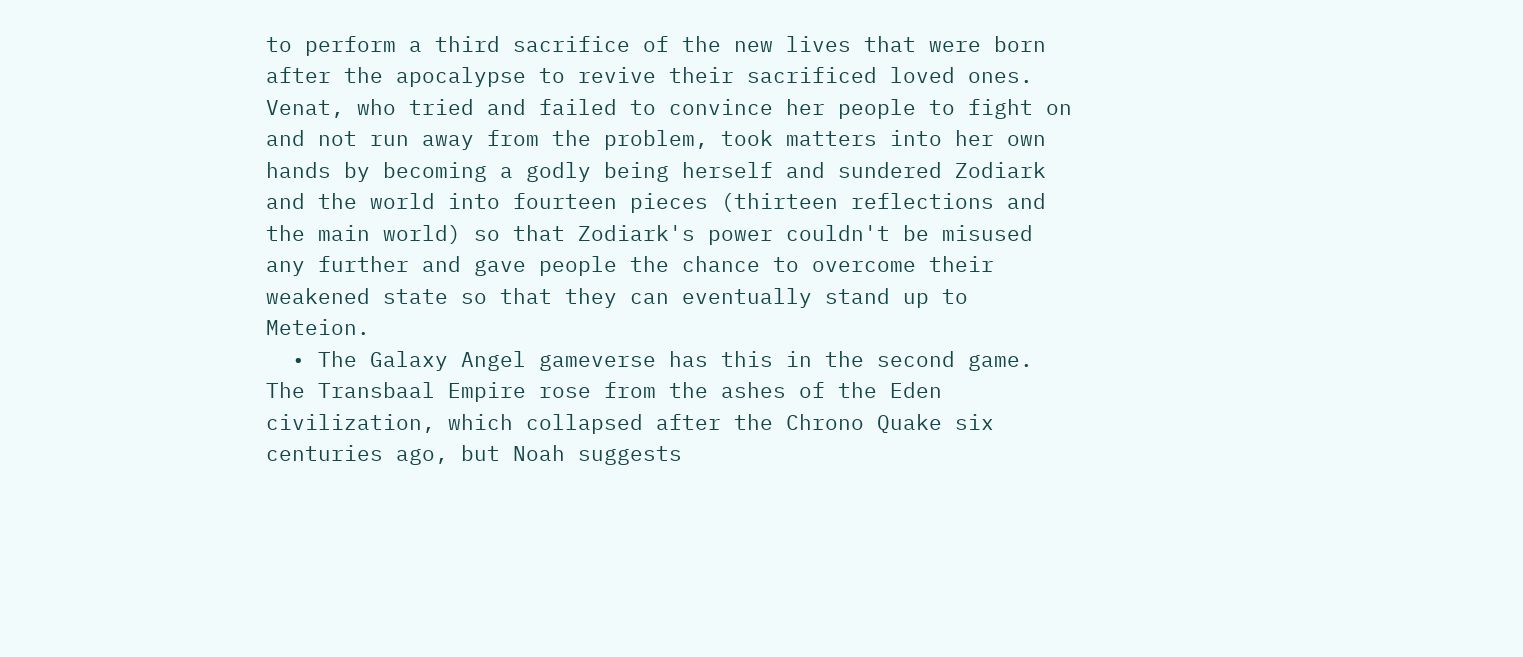to perform a third sacrifice of the new lives that were born after the apocalypse to revive their sacrificed loved ones. Venat, who tried and failed to convince her people to fight on and not run away from the problem, took matters into her own hands by becoming a godly being herself and sundered Zodiark and the world into fourteen pieces (thirteen reflections and the main world) so that Zodiark's power couldn't be misused any further and gave people the chance to overcome their weakened state so that they can eventually stand up to Meteion.
  • The Galaxy Angel gameverse has this in the second game. The Transbaal Empire rose from the ashes of the Eden civilization, which collapsed after the Chrono Quake six centuries ago, but Noah suggests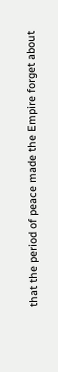that the period of peace made the Empire forget about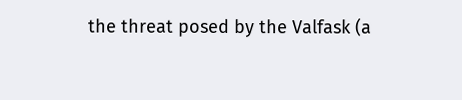the threat posed by the Valfask (a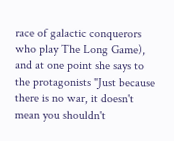race of galactic conquerors who play The Long Game), and at one point she says to the protagonists "Just because there is no war, it doesn't mean you shouldn't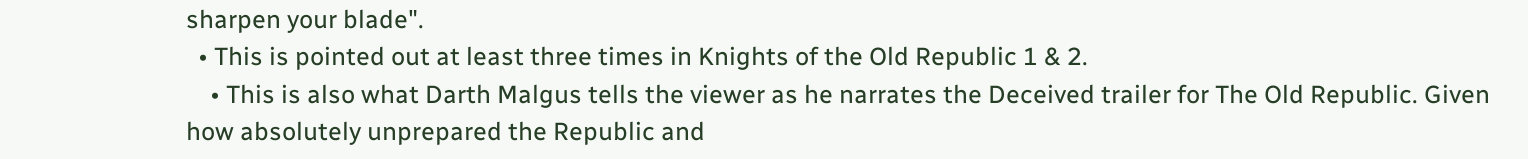sharpen your blade".
  • This is pointed out at least three times in Knights of the Old Republic 1 & 2.
    • This is also what Darth Malgus tells the viewer as he narrates the Deceived trailer for The Old Republic. Given how absolutely unprepared the Republic and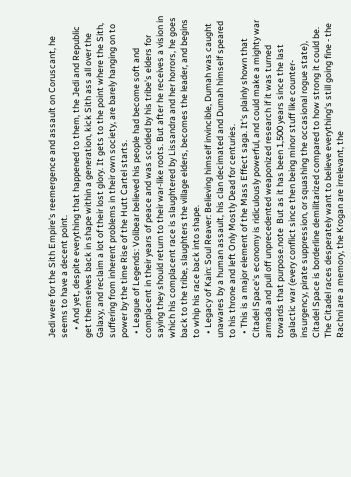Jedi were for the Sith Empire's reemergence and assault on Coruscant, he seems to have a decent point.
    • And yet, despite everything that happened to them, the Jedi and Republic get themselves back in shape within a generation, kick Sith ass all over the Galaxy, and reclaim a lot of their lost glory. It gets to the point where the Sith, suffering from inherent problems in their own society, are barely hanging on to power by the time Rise of the Hutt Cartel starts.
  • League of Legends: Volibear believed his people had become soft and complacent in their years of peace and was scolded by his tribe's elders for saying they should return to their war-like roots. But after he receives a vision in which his complacent race is slaughtered by Lissandra and her horrors, he goes back to the tribe, slaughters the village elders, becomes the leader, and begins to whip his race back into shape.
  • Legacy of Kain: Soul Reaver: Believing himself invincible, Dumah was caught unawares by a human assault, his clan decimated and Dumah himself speared to his throne and left Only Mostly Dead for centuries.
  • This is a major element of the Mass Effect saga. It's plainly shown that Citadel Space's economy is ridiculously powerful, and could make a mighty war armada and pull off unprecedented weaponized research if it was turned towards that purpose.note  But as it has been 1,500 years since the last galactic war (every conflict since then being minor stuff like counter-insurgency, pirate suppression, or squashing the occasional rogue state), Citadel Space is borderline demilitarized compared to how strong it could be. The Citadel races desperately want to believe everything's still going fine - the Rachni are a memory, the Krogan are irrelevant, the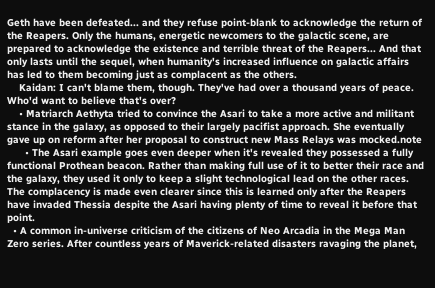Geth have been defeated... and they refuse point-blank to acknowledge the return of the Reapers. Only the humans, energetic newcomers to the galactic scene, are prepared to acknowledge the existence and terrible threat of the Reapers... And that only lasts until the sequel, when humanity's increased influence on galactic affairs has led to them becoming just as complacent as the others.
    Kaidan: I can't blame them, though. They've had over a thousand years of peace. Who'd want to believe that's over?
    • Matriarch Aethyta tried to convince the Asari to take a more active and militant stance in the galaxy, as opposed to their largely pacifist approach. She eventually gave up on reform after her proposal to construct new Mass Relays was mocked.note
      • The Asari example goes even deeper when it's revealed they possessed a fully functional Prothean beacon. Rather than making full use of it to better their race and the galaxy, they used it only to keep a slight technological lead on the other races. The complacency is made even clearer since this is learned only after the Reapers have invaded Thessia despite the Asari having plenty of time to reveal it before that point.
  • A common in-universe criticism of the citizens of Neo Arcadia in the Mega Man Zero series. After countless years of Maverick-related disasters ravaging the planet,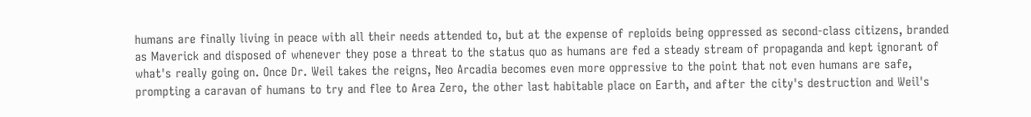humans are finally living in peace with all their needs attended to, but at the expense of reploids being oppressed as second-class citizens, branded as Maverick and disposed of whenever they pose a threat to the status quo as humans are fed a steady stream of propaganda and kept ignorant of what's really going on. Once Dr. Weil takes the reigns, Neo Arcadia becomes even more oppressive to the point that not even humans are safe, prompting a caravan of humans to try and flee to Area Zero, the other last habitable place on Earth, and after the city's destruction and Weil's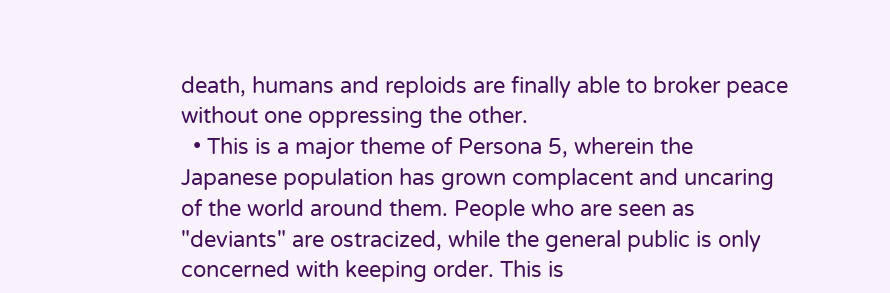death, humans and reploids are finally able to broker peace without one oppressing the other.
  • This is a major theme of Persona 5, wherein the Japanese population has grown complacent and uncaring of the world around them. People who are seen as "deviants" are ostracized, while the general public is only concerned with keeping order. This is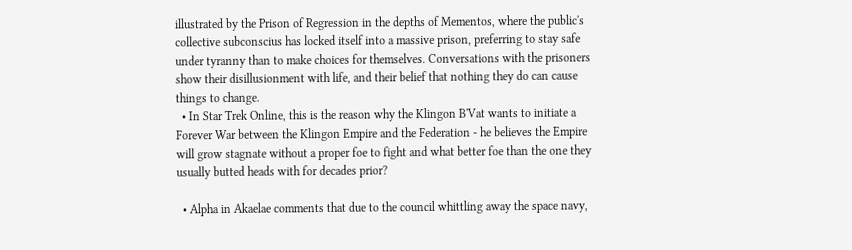illustrated by the Prison of Regression in the depths of Mementos, where the public's collective subconscius has locked itself into a massive prison, preferring to stay safe under tyranny than to make choices for themselves. Conversations with the prisoners show their disillusionment with life, and their belief that nothing they do can cause things to change.
  • In Star Trek Online, this is the reason why the Klingon B'Vat wants to initiate a Forever War between the Klingon Empire and the Federation - he believes the Empire will grow stagnate without a proper foe to fight and what better foe than the one they usually butted heads with for decades prior?

  • Alpha in Akaelae comments that due to the council whittling away the space navy,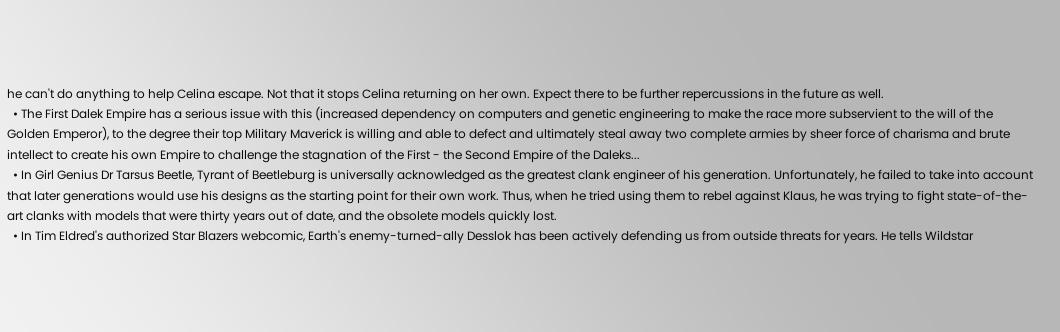he can't do anything to help Celina escape. Not that it stops Celina returning on her own. Expect there to be further repercussions in the future as well.
  • The First Dalek Empire has a serious issue with this (increased dependency on computers and genetic engineering to make the race more subservient to the will of the Golden Emperor), to the degree their top Military Maverick is willing and able to defect and ultimately steal away two complete armies by sheer force of charisma and brute intellect to create his own Empire to challenge the stagnation of the First - the Second Empire of the Daleks...
  • In Girl Genius Dr Tarsus Beetle, Tyrant of Beetleburg is universally acknowledged as the greatest clank engineer of his generation. Unfortunately, he failed to take into account that later generations would use his designs as the starting point for their own work. Thus, when he tried using them to rebel against Klaus, he was trying to fight state-of-the-art clanks with models that were thirty years out of date, and the obsolete models quickly lost.
  • In Tim Eldred's authorized Star Blazers webcomic, Earth's enemy-turned-ally Desslok has been actively defending us from outside threats for years. He tells Wildstar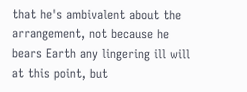that he's ambivalent about the arrangement, not because he bears Earth any lingering ill will at this point, but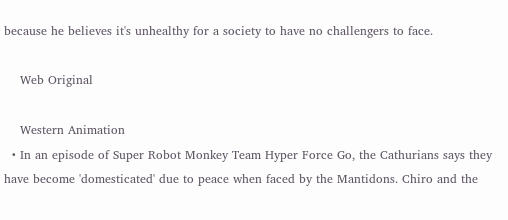because he believes it's unhealthy for a society to have no challengers to face.

    Web Original

    Western Animation
  • In an episode of Super Robot Monkey Team Hyper Force Go, the Cathurians says they have become 'domesticated' due to peace when faced by the Mantidons. Chiro and the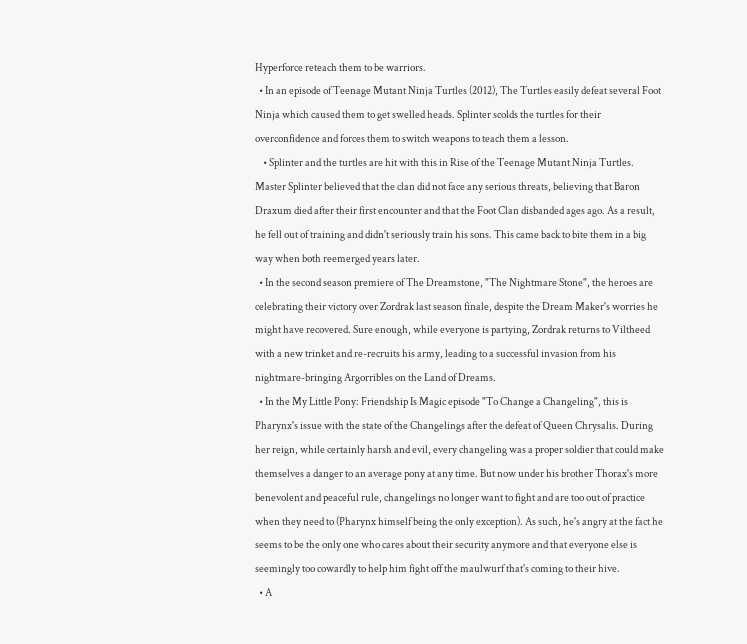Hyperforce reteach them to be warriors.
  • In an episode of Teenage Mutant Ninja Turtles (2012), The Turtles easily defeat several Foot Ninja which caused them to get swelled heads. Splinter scolds the turtles for their overconfidence and forces them to switch weapons to teach them a lesson.
    • Splinter and the turtles are hit with this in Rise of the Teenage Mutant Ninja Turtles. Master Splinter believed that the clan did not face any serious threats, believing that Baron Draxum died after their first encounter and that the Foot Clan disbanded ages ago. As a result, he fell out of training and didn't seriously train his sons. This came back to bite them in a big way when both reemerged years later.
  • In the second season premiere of The Dreamstone, "The Nightmare Stone", the heroes are celebrating their victory over Zordrak last season finale, despite the Dream Maker's worries he might have recovered. Sure enough, while everyone is partying, Zordrak returns to Viltheed with a new trinket and re-recruits his army, leading to a successful invasion from his nightmare-bringing Argorribles on the Land of Dreams.
  • In the My Little Pony: Friendship Is Magic episode "To Change a Changeling", this is Pharynx's issue with the state of the Changelings after the defeat of Queen Chrysalis. During her reign, while certainly harsh and evil, every changeling was a proper soldier that could make themselves a danger to an average pony at any time. But now under his brother Thorax's more benevolent and peaceful rule, changelings no longer want to fight and are too out of practice when they need to (Pharynx himself being the only exception). As such, he's angry at the fact he seems to be the only one who cares about their security anymore and that everyone else is seemingly too cowardly to help him fight off the maulwurf that's coming to their hive.
  • A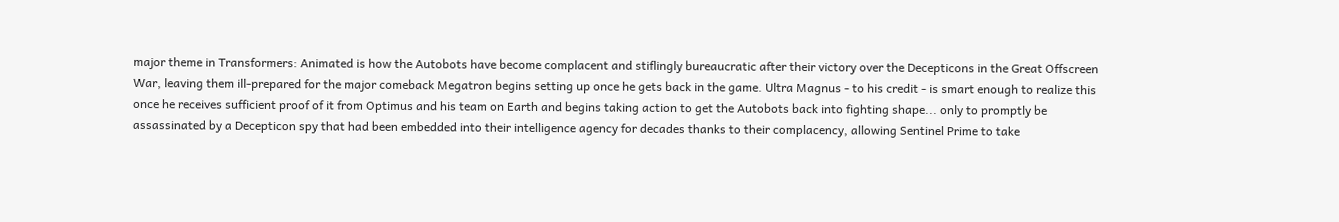major theme in Transformers: Animated is how the Autobots have become complacent and stiflingly bureaucratic after their victory over the Decepticons in the Great Offscreen War, leaving them ill-prepared for the major comeback Megatron begins setting up once he gets back in the game. Ultra Magnus - to his credit - is smart enough to realize this once he receives sufficient proof of it from Optimus and his team on Earth and begins taking action to get the Autobots back into fighting shape... only to promptly be assassinated by a Decepticon spy that had been embedded into their intelligence agency for decades thanks to their complacency, allowing Sentinel Prime to take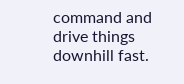command and drive things downhill fast.